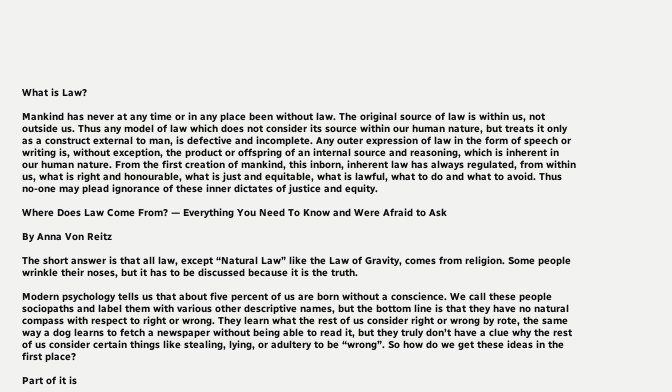What is Law?

Mankind has never at any time or in any place been without law. The original source of law is within us, not outside us. Thus any model of law which does not consider its source within our human nature, but treats it only as a construct external to man, is defective and incomplete. Any outer expression of law in the form of speech or writing is, without exception, the product or offspring of an internal source and reasoning, which is inherent in our human nature. From the first creation of mankind, this inborn, inherent law has always regulated, from within us, what is right and honourable, what is just and equitable, what is lawful, what to do and what to avoid. Thus no-one may plead ignorance of these inner dictates of justice and equity.

Where Does Law Come From? — Everything You Need To Know and Were Afraid to Ask

By Anna Von Reitz

The short answer is that all law, except “Natural Law” like the Law of Gravity, comes from religion. Some people wrinkle their noses, but it has to be discussed because it is the truth.

Modern psychology tells us that about five percent of us are born without a conscience. We call these people sociopaths and label them with various other descriptive names, but the bottom line is that they have no natural compass with respect to right or wrong. They learn what the rest of us consider right or wrong by rote, the same way a dog learns to fetch a newspaper without being able to read it, but they truly don’t have a clue why the rest of us consider certain things like stealing, lying, or adultery to be “wrong”. So how do we get these ideas in the first place?

Part of it is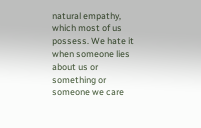natural empathy, which most of us possess. We hate it when someone lies about us or something or someone we care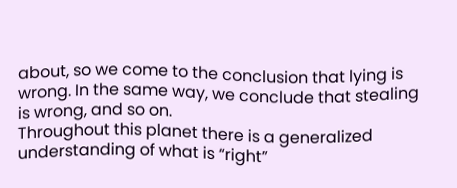about, so we come to the conclusion that lying is wrong. In the same way, we conclude that stealing is wrong, and so on.
Throughout this planet there is a generalized understanding of what is “right”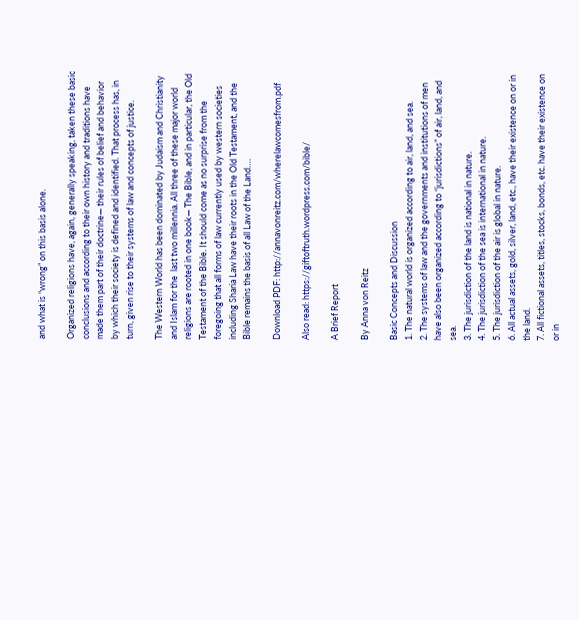and what is “wrong” on this basis alone.

Organized religions have, again, generally speaking, taken these basic conclusions and according to their own history and traditions have made them part of their doctrine— their rules of belief and behavior by which their society is defined and identified. That process has, in turn, given rise to their systems of law and concepts of justice.

The Western World has been dominated by Judaism and Christianity and Islam for the  last two millennia. All three of these major world religions are rooted in one book— The Bible, and in particular, the Old Testament of the Bible. It should come as no surprise from the foregoing that all forms of law currently used by western societies including Sharia Law have their roots in the Old Testament, and the Bible remains the basis of all Law of the Land….

Download PDF: http://annavonreitz.com/wherelawcomesfrom.pdf

Also read: https://giftoftruth.wordpress.com/bible/

A Brief Report

By Anna von Reitz

Basic Concepts and Discussion
1. The natural world is organized according to air, land, and sea.
2. The systems of law and the governments and institutions of men have also been organized according to “jurisdictions” of air, land, and sea.
3. The jurisdiction of the land is national in nature.
4. The jurisdiction of the sea is international in nature.
5. The jurisdiction of the air is global in nature.
6. All actual assets, gold, silver, land, etc., have their existence on or in the land.
7. All fictional assets, titles, stocks, bonds, etc. have their existence on or in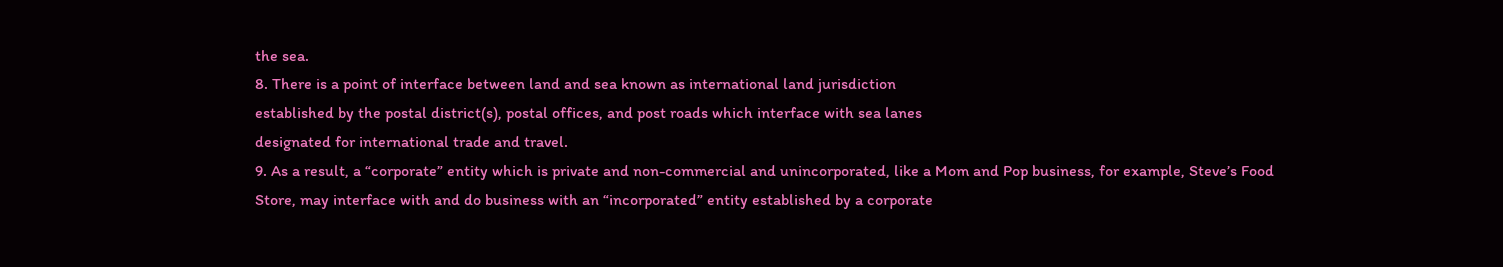the sea.
8. There is a point of interface between land and sea known as international land jurisdiction
established by the postal district(s), postal offices, and post roads which interface with sea lanes
designated for international trade and travel.
9. As a result, a “corporate” entity which is private and non-commercial and unincorporated, like a Mom and Pop business, for example, Steve’s Food Store, may interface with and do business with an “incorporated” entity established by a corporate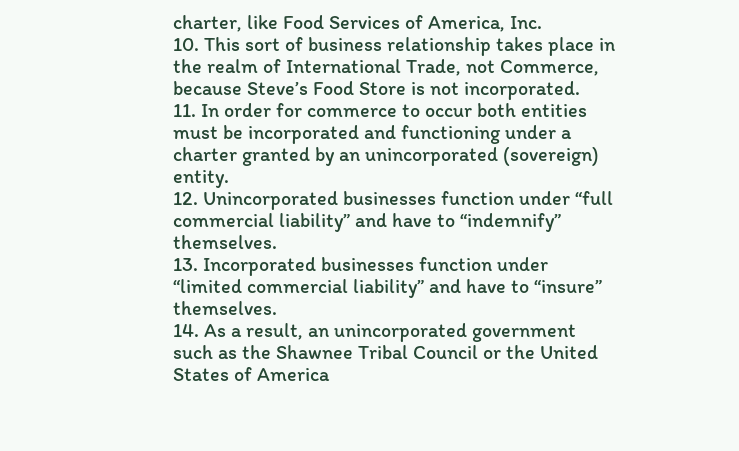charter, like Food Services of America, Inc.
10. This sort of business relationship takes place in the realm of International Trade, not Commerce, because Steve’s Food Store is not incorporated.
11. In order for commerce to occur both entities must be incorporated and functioning under a charter granted by an unincorporated (sovereign) entity.
12. Unincorporated businesses function under “full commercial liability” and have to “indemnify” themselves.
13. Incorporated businesses function under “limited commercial liability” and have to “insure” themselves.
14. As a result, an unincorporated government such as the Shawnee Tribal Council or the United States of America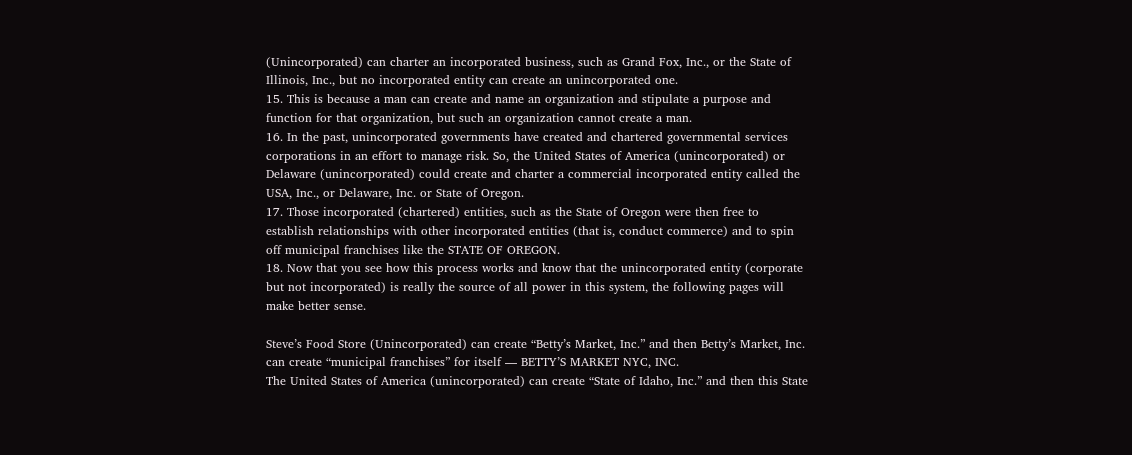(Unincorporated) can charter an incorporated business, such as Grand Fox, Inc., or the State of Illinois, Inc., but no incorporated entity can create an unincorporated one.
15. This is because a man can create and name an organization and stipulate a purpose and function for that organization, but such an organization cannot create a man.
16. In the past, unincorporated governments have created and chartered governmental services corporations in an effort to manage risk. So, the United States of America (unincorporated) or Delaware (unincorporated) could create and charter a commercial incorporated entity called the USA, Inc., or Delaware, Inc. or State of Oregon.
17. Those incorporated (chartered) entities, such as the State of Oregon were then free to establish relationships with other incorporated entities (that is, conduct commerce) and to spin off municipal franchises like the STATE OF OREGON.
18. Now that you see how this process works and know that the unincorporated entity (corporate but not incorporated) is really the source of all power in this system, the following pages will make better sense.

Steve’s Food Store (Unincorporated) can create “Betty’s Market, Inc.” and then Betty’s Market, Inc. can create “municipal franchises” for itself — BETTY’S MARKET NYC, INC.
The United States of America (unincorporated) can create “State of Idaho, Inc.” and then this State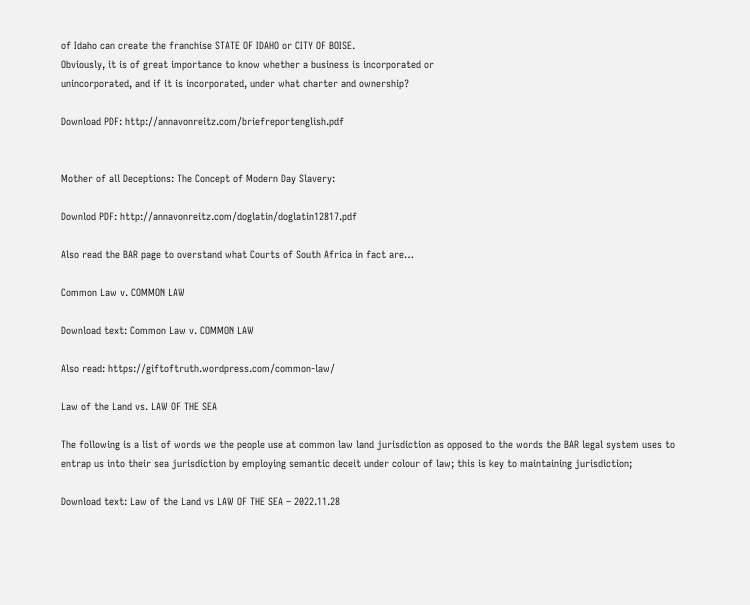of Idaho can create the franchise STATE OF IDAHO or CITY OF BOISE.
Obviously, it is of great importance to know whether a business is incorporated or
unincorporated, and if it is incorporated, under what charter and ownership?

Download PDF: http://annavonreitz.com/briefreportenglish.pdf


Mother of all Deceptions: The Concept of Modern Day Slavery:

Downlod PDF: http://annavonreitz.com/doglatin/doglatin12817.pdf

Also read the BAR page to overstand what Courts of South Africa in fact are…

Common Law v. COMMON LAW

Download text: Common Law v. COMMON LAW

Also read: https://giftoftruth.wordpress.com/common-law/

Law of the Land vs. LAW OF THE SEA

The following is a list of words we the people use at common law land jurisdiction as opposed to the words the BAR legal system uses to entrap us into their sea jurisdiction by employing semantic deceit under colour of law; this is key to maintaining jurisdiction;

Download text: Law of the Land vs LAW OF THE SEA – 2022.11.28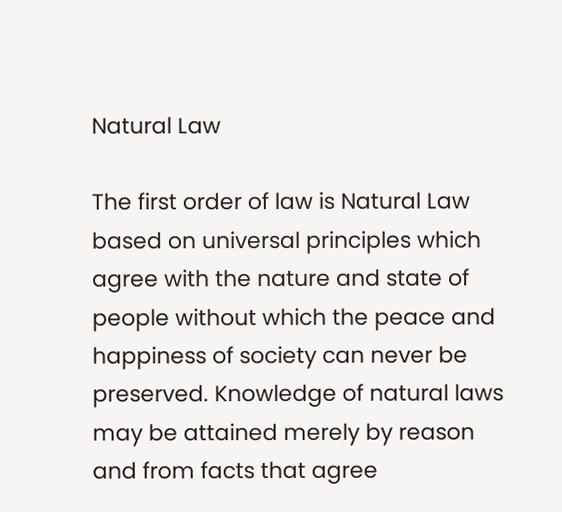Natural Law

The first order of law is Natural Law based on universal principles which agree with the nature and state of people without which the peace and happiness of society can never be preserved. Knowledge of natural laws may be attained merely by reason and from facts that agree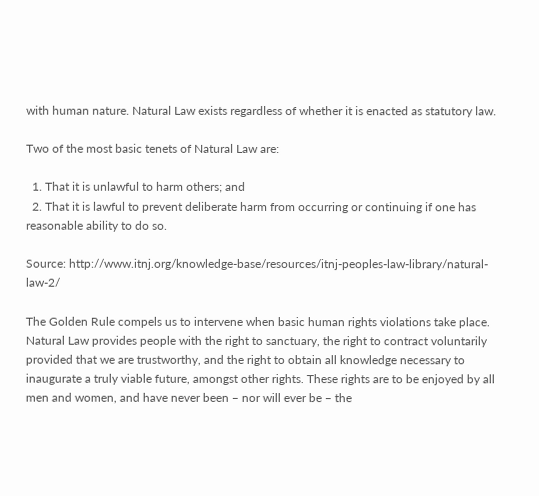with human nature. Natural Law exists regardless of whether it is enacted as statutory law.

Two of the most basic tenets of Natural Law are:

  1. That it is unlawful to harm others; and
  2. That it is lawful to prevent deliberate harm from occurring or continuing if one has reasonable ability to do so.

Source: http://www.itnj.org/knowledge-base/resources/itnj-peoples-law-library/natural-law-2/

The Golden Rule compels us to intervene when basic human rights violations take place. Natural Law provides people with the right to sanctuary, the right to contract voluntarily provided that we are trustworthy, and the right to obtain all knowledge necessary to inaugurate a truly viable future, amongst other rights. These rights are to be enjoyed by all men and women, and have never been – nor will ever be – the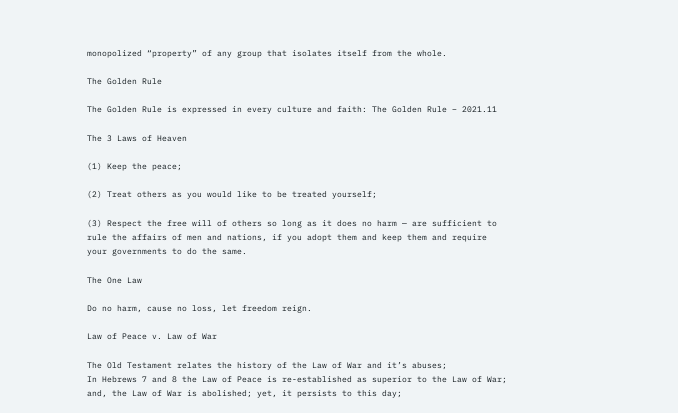monopolized “property” of any group that isolates itself from the whole.

The Golden Rule

The Golden Rule is expressed in every culture and faith: The Golden Rule – 2021.11

The 3 Laws of Heaven

(1) Keep the peace;

(2) Treat others as you would like to be treated yourself;

(3) Respect the free will of others so long as it does no harm — are sufficient to rule the affairs of men and nations, if you adopt them and keep them and require your governments to do the same.

The One Law

Do no harm, cause no loss, let freedom reign.

Law of Peace v. Law of War

The Old Testament relates the history of the Law of War and it’s abuses;
In Hebrews 7 and 8 the Law of Peace is re-established as superior to the Law of War; and, the Law of War is abolished; yet, it persists to this day;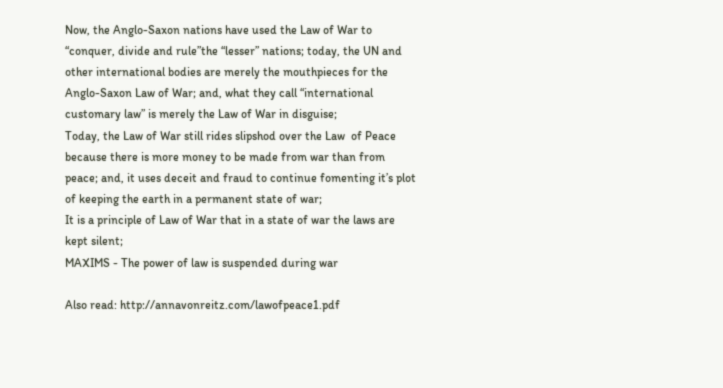Now, the Anglo-Saxon nations have used the Law of War to “conquer, divide and rule”the “lesser” nations; today, the UN and other international bodies are merely the mouthpieces for the Anglo-Saxon Law of War; and, what they call “international customary law” is merely the Law of War in disguise;
Today, the Law of War still rides slipshod over the Law  of Peace because there is more money to be made from war than from peace; and, it uses deceit and fraud to continue fomenting it’s plot of keeping the earth in a permanent state of war;
It is a principle of Law of War that in a state of war the laws are kept silent;
MAXIMS - The power of law is suspended during war

Also read: http://annavonreitz.com/lawofpeace1.pdf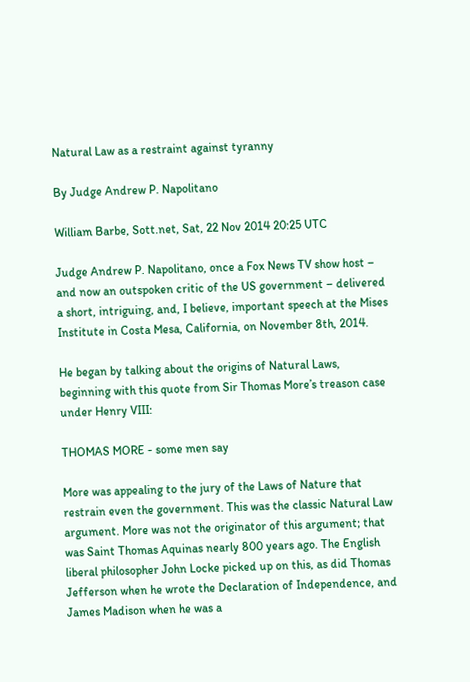Natural Law as a restraint against tyranny

By Judge Andrew P. Napolitano

William Barbe, Sott.net, Sat, 22 Nov 2014 20:25 UTC

Judge Andrew P. Napolitano, once a Fox News TV show host – and now an outspoken critic of the US government – delivered a short, intriguing, and, I believe, important speech at the Mises Institute in Costa Mesa, California, on November 8th, 2014.

He began by talking about the origins of Natural Laws, beginning with this quote from Sir Thomas More’s treason case under Henry VIII:

THOMAS MORE - some men say

More was appealing to the jury of the Laws of Nature that restrain even the government. This was the classic Natural Law argument. More was not the originator of this argument; that was Saint Thomas Aquinas nearly 800 years ago. The English liberal philosopher John Locke picked up on this, as did Thomas Jefferson when he wrote the Declaration of Independence, and James Madison when he was a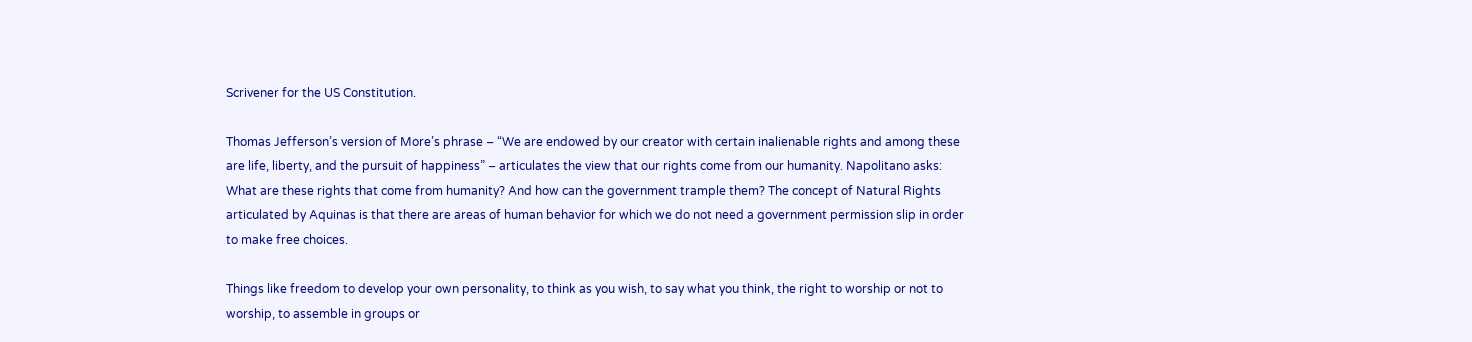Scrivener for the US Constitution.

Thomas Jefferson’s version of More’s phrase – “We are endowed by our creator with certain inalienable rights and among these are life, liberty, and the pursuit of happiness” – articulates the view that our rights come from our humanity. Napolitano asks: What are these rights that come from humanity? And how can the government trample them? The concept of Natural Rights articulated by Aquinas is that there are areas of human behavior for which we do not need a government permission slip in order to make free choices.

Things like freedom to develop your own personality, to think as you wish, to say what you think, the right to worship or not to worship, to assemble in groups or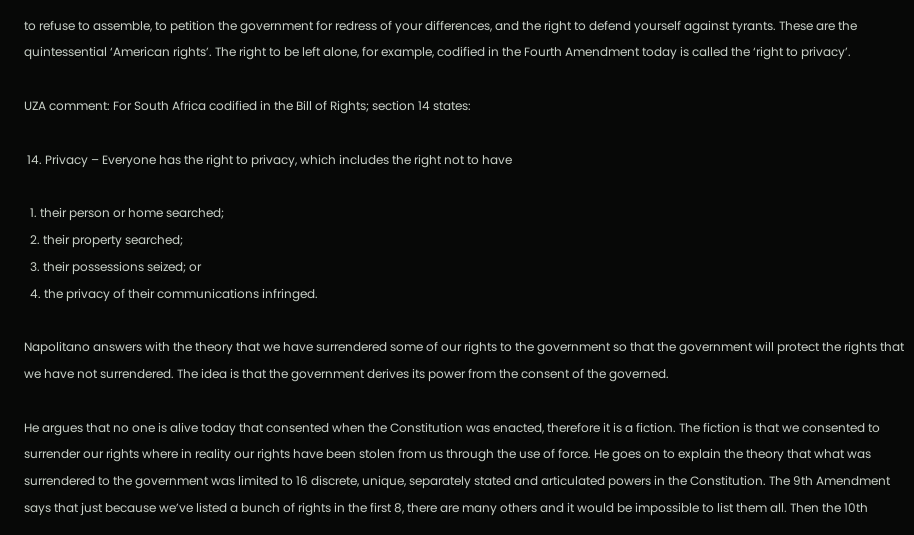to refuse to assemble, to petition the government for redress of your differences, and the right to defend yourself against tyrants. These are the quintessential ‘American rights’. The right to be left alone, for example, codified in the Fourth Amendment today is called the ‘right to privacy’.

UZA comment: For South Africa codified in the Bill of Rights; section 14 states:

 14. Privacy – Everyone has the right to privacy, which includes the right not to have

  1. their person or home searched;
  2. their property searched;
  3. their possessions seized; or
  4. the privacy of their communications infringed.

Napolitano answers with the theory that we have surrendered some of our rights to the government so that the government will protect the rights that we have not surrendered. The idea is that the government derives its power from the consent of the governed.

He argues that no one is alive today that consented when the Constitution was enacted, therefore it is a fiction. The fiction is that we consented to surrender our rights where in reality our rights have been stolen from us through the use of force. He goes on to explain the theory that what was surrendered to the government was limited to 16 discrete, unique, separately stated and articulated powers in the Constitution. The 9th Amendment says that just because we’ve listed a bunch of rights in the first 8, there are many others and it would be impossible to list them all. Then the 10th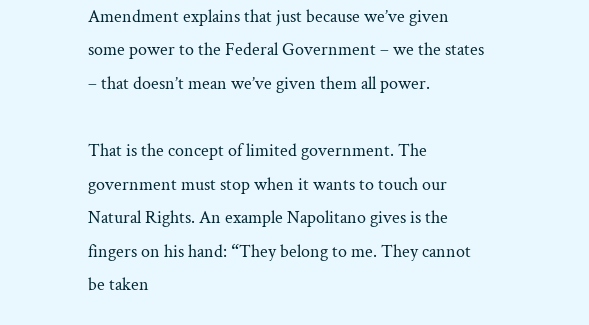Amendment explains that just because we’ve given some power to the Federal Government – we the states – that doesn’t mean we’ve given them all power.

That is the concept of limited government. The government must stop when it wants to touch our Natural Rights. An example Napolitano gives is the fingers on his hand: “They belong to me. They cannot be taken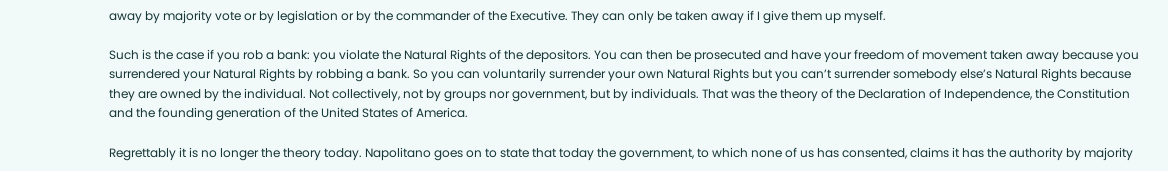away by majority vote or by legislation or by the commander of the Executive. They can only be taken away if I give them up myself.

Such is the case if you rob a bank: you violate the Natural Rights of the depositors. You can then be prosecuted and have your freedom of movement taken away because you surrendered your Natural Rights by robbing a bank. So you can voluntarily surrender your own Natural Rights but you can’t surrender somebody else’s Natural Rights because they are owned by the individual. Not collectively, not by groups nor government, but by individuals. That was the theory of the Declaration of Independence, the Constitution and the founding generation of the United States of America.

Regrettably it is no longer the theory today. Napolitano goes on to state that today the government, to which none of us has consented, claims it has the authority by majority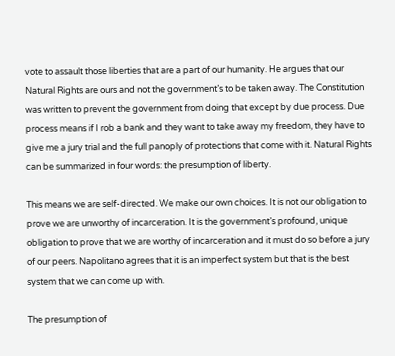vote to assault those liberties that are a part of our humanity. He argues that our Natural Rights are ours and not the government’s to be taken away. The Constitution was written to prevent the government from doing that except by due process. Due process means if I rob a bank and they want to take away my freedom, they have to give me a jury trial and the full panoply of protections that come with it. Natural Rights can be summarized in four words: the presumption of liberty.

This means we are self-directed. We make our own choices. It is not our obligation to prove we are unworthy of incarceration. It is the government’s profound, unique obligation to prove that we are worthy of incarceration and it must do so before a jury of our peers. Napolitano agrees that it is an imperfect system but that is the best system that we can come up with.

The presumption of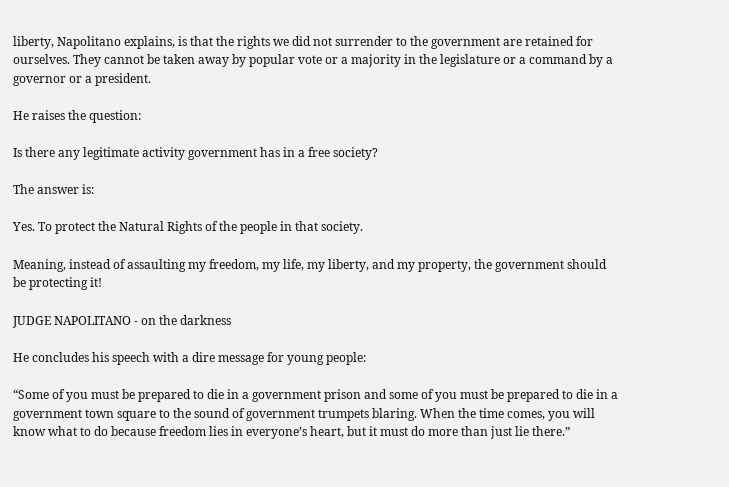liberty, Napolitano explains, is that the rights we did not surrender to the government are retained for ourselves. They cannot be taken away by popular vote or a majority in the legislature or a command by a governor or a president.

He raises the question:

Is there any legitimate activity government has in a free society?

The answer is:

Yes. To protect the Natural Rights of the people in that society.

Meaning, instead of assaulting my freedom, my life, my liberty, and my property, the government should be protecting it!

JUDGE NAPOLITANO - on the darkness

He concludes his speech with a dire message for young people:

“Some of you must be prepared to die in a government prison and some of you must be prepared to die in a government town square to the sound of government trumpets blaring. When the time comes, you will know what to do because freedom lies in everyone’s heart, but it must do more than just lie there.”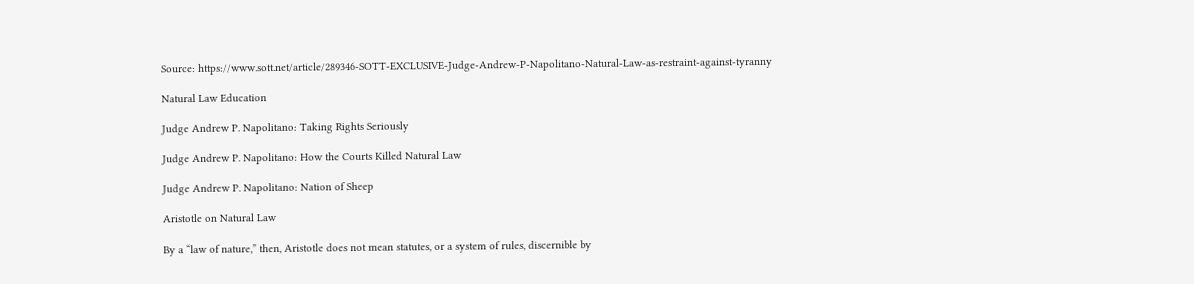Source: https://www.sott.net/article/289346-SOTT-EXCLUSIVE-Judge-Andrew-P-Napolitano-Natural-Law-as-restraint-against-tyranny

Natural Law Education

Judge Andrew P. Napolitano: Taking Rights Seriously

Judge Andrew P. Napolitano: How the Courts Killed Natural Law

Judge Andrew P. Napolitano: Nation of Sheep

Aristotle on Natural Law

By a “law of nature,” then, Aristotle does not mean statutes, or a system of rules, discernible by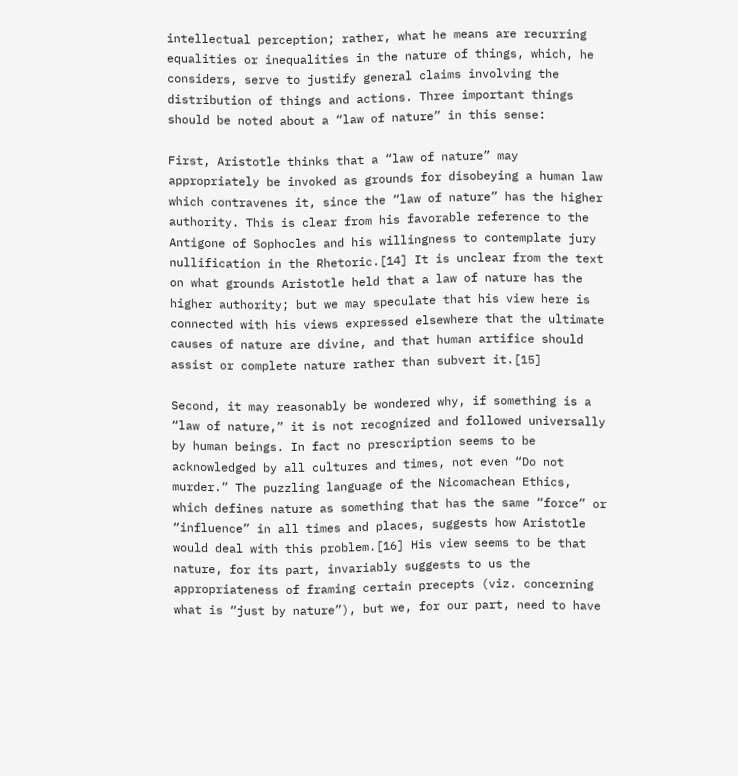intellectual perception; rather, what he means are recurring equalities or inequalities in the nature of things, which, he considers, serve to justify general claims involving the distribution of things and actions. Three important things should be noted about a “law of nature” in this sense:

First, Aristotle thinks that a “law of nature” may appropriately be invoked as grounds for disobeying a human law which contravenes it, since the “law of nature” has the higher authority. This is clear from his favorable reference to the Antigone of Sophocles and his willingness to contemplate jury nullification in the Rhetoric.[14] It is unclear from the text on what grounds Aristotle held that a law of nature has the higher authority; but we may speculate that his view here is connected with his views expressed elsewhere that the ultimate causes of nature are divine, and that human artifice should assist or complete nature rather than subvert it.[15]

Second, it may reasonably be wondered why, if something is a “law of nature,” it is not recognized and followed universally by human beings. In fact no prescription seems to be acknowledged by all cultures and times, not even “Do not murder.” The puzzling language of the Nicomachean Ethics, which defines nature as something that has the same “force” or “influence” in all times and places, suggests how Aristotle would deal with this problem.[16] His view seems to be that nature, for its part, invariably suggests to us the appropriateness of framing certain precepts (viz. concerning what is “just by nature”), but we, for our part, need to have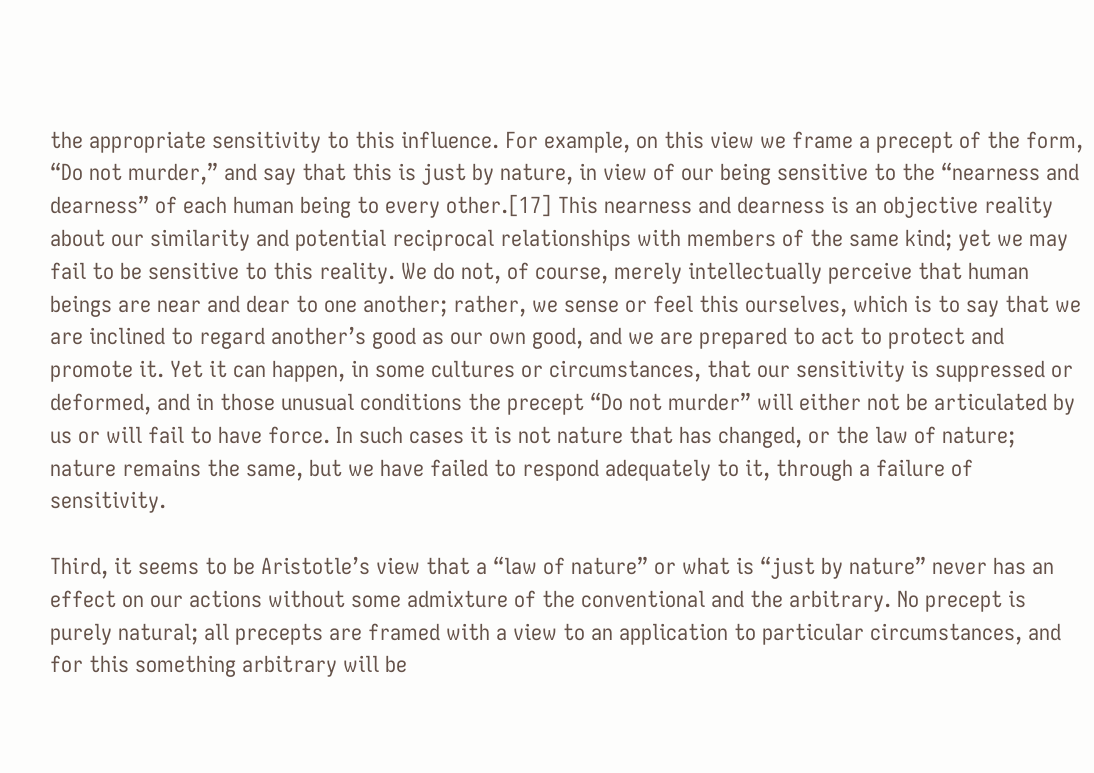the appropriate sensitivity to this influence. For example, on this view we frame a precept of the form, “Do not murder,” and say that this is just by nature, in view of our being sensitive to the “nearness and dearness” of each human being to every other.[17] This nearness and dearness is an objective reality about our similarity and potential reciprocal relationships with members of the same kind; yet we may fail to be sensitive to this reality. We do not, of course, merely intellectually perceive that human beings are near and dear to one another; rather, we sense or feel this ourselves, which is to say that we are inclined to regard another’s good as our own good, and we are prepared to act to protect and promote it. Yet it can happen, in some cultures or circumstances, that our sensitivity is suppressed or deformed, and in those unusual conditions the precept “Do not murder” will either not be articulated by us or will fail to have force. In such cases it is not nature that has changed, or the law of nature; nature remains the same, but we have failed to respond adequately to it, through a failure of sensitivity.

Third, it seems to be Aristotle’s view that a “law of nature” or what is “just by nature” never has an effect on our actions without some admixture of the conventional and the arbitrary. No precept is purely natural; all precepts are framed with a view to an application to particular circumstances, and for this something arbitrary will be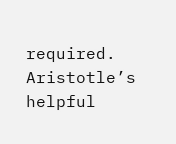required. Aristotle’s helpful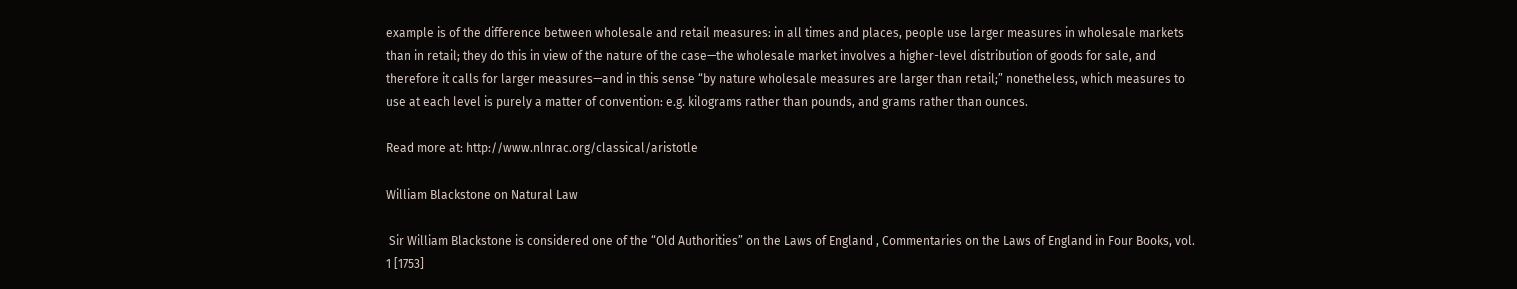example is of the difference between wholesale and retail measures: in all times and places, people use larger measures in wholesale markets than in retail; they do this in view of the nature of the case—the wholesale market involves a higher-level distribution of goods for sale, and therefore it calls for larger measures—and in this sense “by nature wholesale measures are larger than retail;” nonetheless, which measures to use at each level is purely a matter of convention: e.g. kilograms rather than pounds, and grams rather than ounces.

Read more at: http://www.nlnrac.org/classical/aristotle

William Blackstone on Natural Law

 Sir William Blackstone is considered one of the “Old Authorities” on the Laws of England , Commentaries on the Laws of England in Four Books, vol. 1 [1753]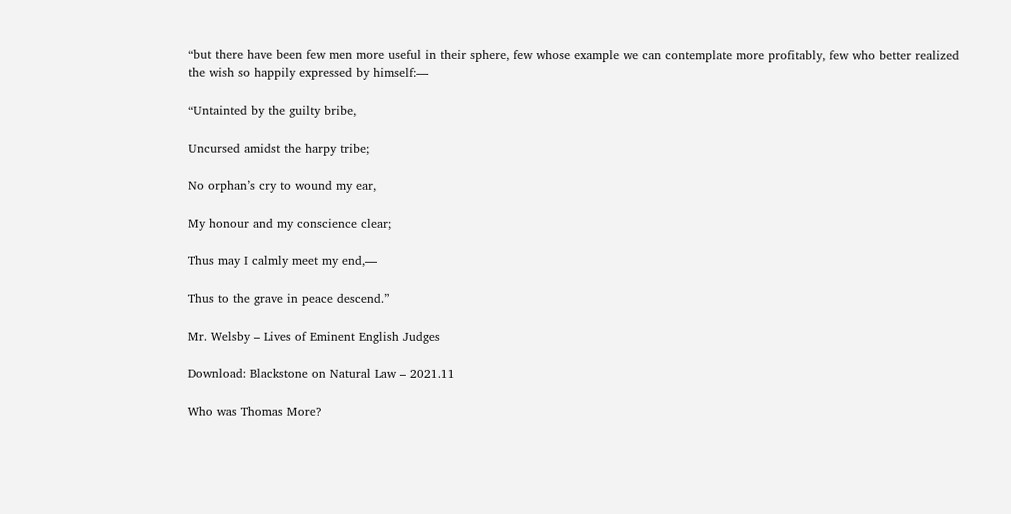“but there have been few men more useful in their sphere, few whose example we can contemplate more profitably, few who better realized the wish so happily expressed by himself:—

“Untainted by the guilty bribe,

Uncursed amidst the harpy tribe;

No orphan’s cry to wound my ear,

My honour and my conscience clear;

Thus may I calmly meet my end,—

Thus to the grave in peace descend.”

Mr. Welsby – Lives of Eminent English Judges

Download: Blackstone on Natural Law – 2021.11

Who was Thomas More?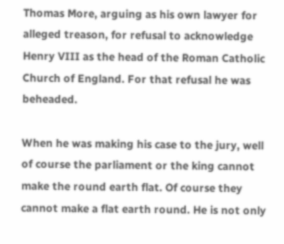Thomas More, arguing as his own lawyer for alleged treason, for refusal to acknowledge Henry VIII as the head of the Roman Catholic Church of England. For that refusal he was beheaded.

When he was making his case to the jury, well of course the parliament or the king cannot make the round earth flat. Of course they cannot make a flat earth round. He is not only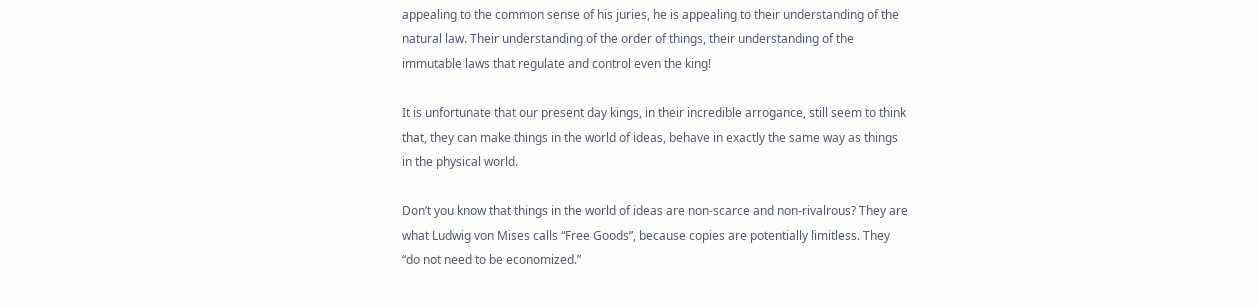appealing to the common sense of his juries, he is appealing to their understanding of the natural law. Their understanding of the order of things, their understanding of the immutable laws that regulate and control even the king!

It is unfortunate that our present day kings, in their incredible arrogance, still seem to think that, they can make things in the world of ideas, behave in exactly the same way as things in the physical world.

Don’t you know that things in the world of ideas are non-scarce and non-rivalrous? They are what Ludwig von Mises calls “Free Goods”, because copies are potentially limitless. They “do not need to be economized.”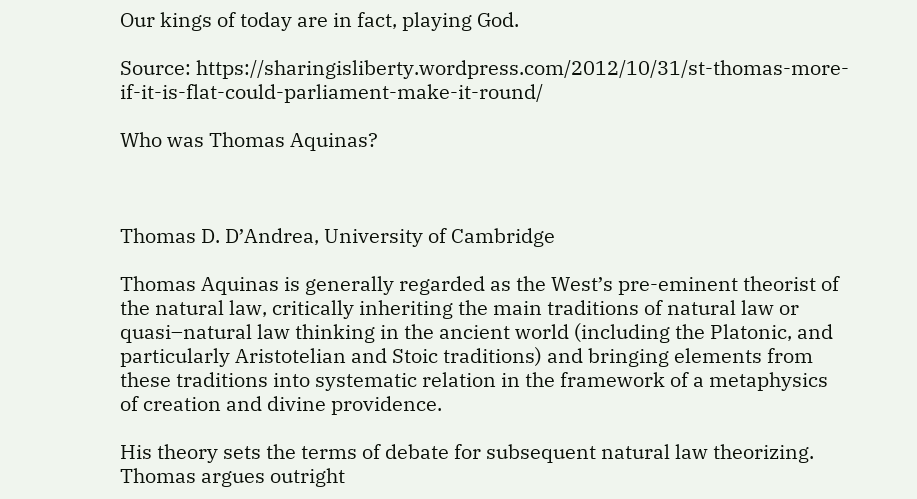Our kings of today are in fact, playing God.

Source: https://sharingisliberty.wordpress.com/2012/10/31/st-thomas-more-if-it-is-flat-could-parliament-make-it-round/

Who was Thomas Aquinas?



Thomas D. D’Andrea, University of Cambridge

Thomas Aquinas is generally regarded as the West’s pre-eminent theorist of the natural law, critically inheriting the main traditions of natural law or quasi–natural law thinking in the ancient world (including the Platonic, and particularly Aristotelian and Stoic traditions) and bringing elements from these traditions into systematic relation in the framework of a metaphysics of creation and divine providence.

His theory sets the terms of debate for subsequent natural law theorizing. Thomas argues outright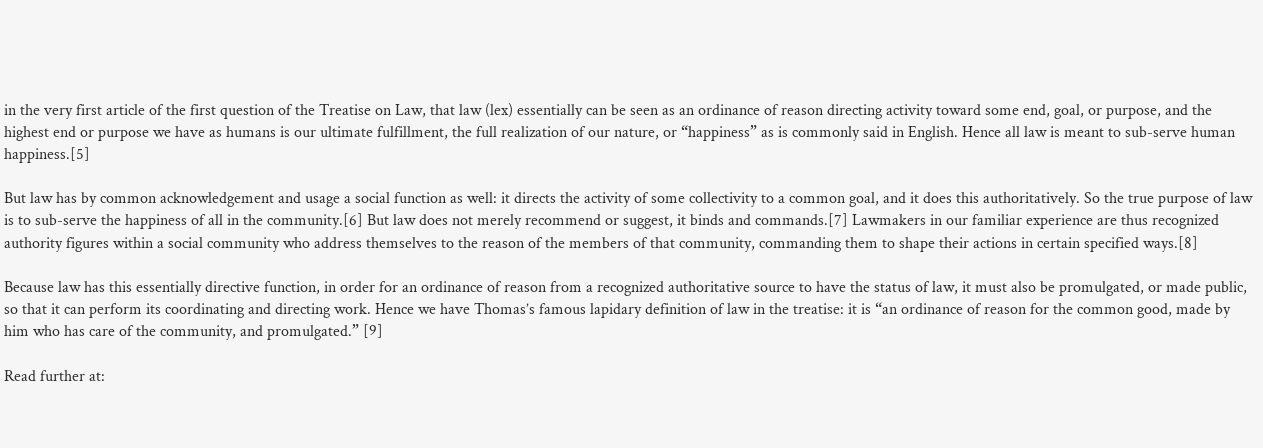in the very first article of the first question of the Treatise on Law, that law (lex) essentially can be seen as an ordinance of reason directing activity toward some end, goal, or purpose, and the highest end or purpose we have as humans is our ultimate fulfillment, the full realization of our nature, or “happiness” as is commonly said in English. Hence all law is meant to sub-serve human happiness.[5]

But law has by common acknowledgement and usage a social function as well: it directs the activity of some collectivity to a common goal, and it does this authoritatively. So the true purpose of law is to sub-serve the happiness of all in the community.[6] But law does not merely recommend or suggest, it binds and commands.[7] Lawmakers in our familiar experience are thus recognized authority figures within a social community who address themselves to the reason of the members of that community, commanding them to shape their actions in certain specified ways.[8]

Because law has this essentially directive function, in order for an ordinance of reason from a recognized authoritative source to have the status of law, it must also be promulgated, or made public, so that it can perform its coordinating and directing work. Hence we have Thomas’s famous lapidary definition of law in the treatise: it is “an ordinance of reason for the common good, made by him who has care of the community, and promulgated.” [9]

Read further at: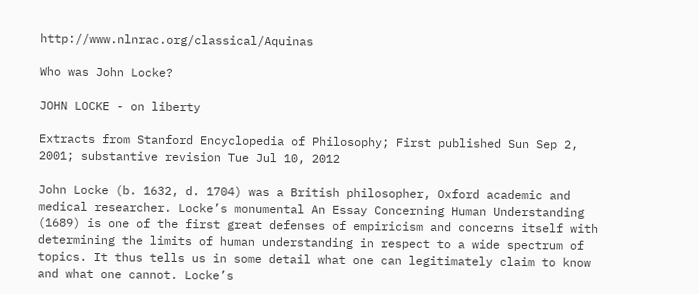http://www.nlnrac.org/classical/Aquinas

Who was John Locke?

JOHN LOCKE - on liberty

Extracts from Stanford Encyclopedia of Philosophy; First published Sun Sep 2, 2001; substantive revision Tue Jul 10, 2012

John Locke (b. 1632, d. 1704) was a British philosopher, Oxford academic and medical researcher. Locke’s monumental An Essay Concerning Human Understanding (1689) is one of the first great defenses of empiricism and concerns itself with determining the limits of human understanding in respect to a wide spectrum of topics. It thus tells us in some detail what one can legitimately claim to know and what one cannot. Locke’s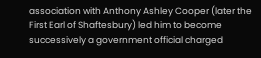association with Anthony Ashley Cooper (later the First Earl of Shaftesbury) led him to become successively a government official charged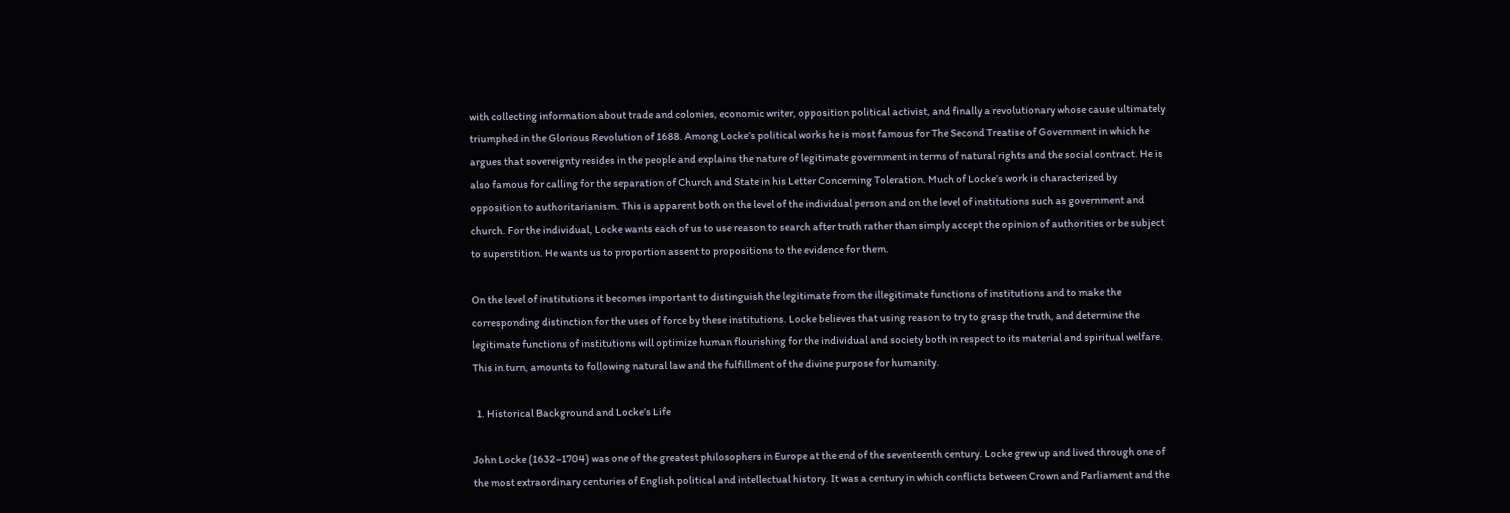with collecting information about trade and colonies, economic writer, opposition political activist, and finally a revolutionary whose cause ultimately triumphed in the Glorious Revolution of 1688. Among Locke’s political works he is most famous for The Second Treatise of Government in which he argues that sovereignty resides in the people and explains the nature of legitimate government in terms of natural rights and the social contract. He is also famous for calling for the separation of Church and State in his Letter Concerning Toleration. Much of Locke’s work is characterized by opposition to authoritarianism. This is apparent both on the level of the individual person and on the level of institutions such as government and church. For the individual, Locke wants each of us to use reason to search after truth rather than simply accept the opinion of authorities or be subject to superstition. He wants us to proportion assent to propositions to the evidence for them.

On the level of institutions it becomes important to distinguish the legitimate from the illegitimate functions of institutions and to make the corresponding distinction for the uses of force by these institutions. Locke believes that using reason to try to grasp the truth, and determine the legitimate functions of institutions will optimize human flourishing for the individual and society both in respect to its material and spiritual welfare. This in turn, amounts to following natural law and the fulfillment of the divine purpose for humanity.

  1. Historical Background and Locke’s Life

John Locke (1632–1704) was one of the greatest philosophers in Europe at the end of the seventeenth century. Locke grew up and lived through one of the most extraordinary centuries of English political and intellectual history. It was a century in which conflicts between Crown and Parliament and the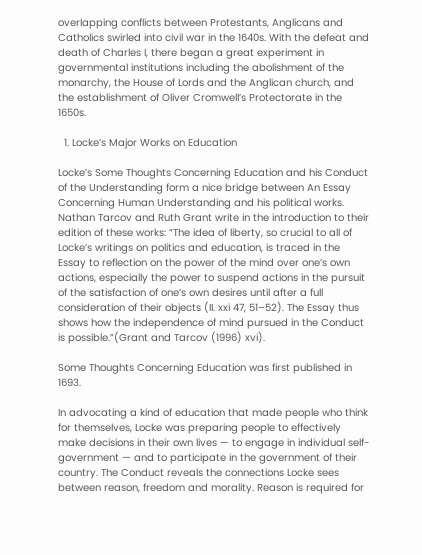overlapping conflicts between Protestants, Anglicans and Catholics swirled into civil war in the 1640s. With the defeat and death of Charles I, there began a great experiment in governmental institutions including the abolishment of the monarchy, the House of Lords and the Anglican church, and the establishment of Oliver Cromwell’s Protectorate in the 1650s.

  1. Locke’s Major Works on Education

Locke’s Some Thoughts Concerning Education and his Conduct of the Understanding form a nice bridge between An Essay Concerning Human Understanding and his political works. Nathan Tarcov and Ruth Grant write in the introduction to their edition of these works: “The idea of liberty, so crucial to all of Locke’s writings on politics and education, is traced in the Essay to reflection on the power of the mind over one’s own actions, especially the power to suspend actions in the pursuit of the satisfaction of one’s own desires until after a full consideration of their objects (II. xxi 47, 51–52). The Essay thus shows how the independence of mind pursued in the Conduct is possible.”(Grant and Tarcov (1996) xvi).

Some Thoughts Concerning Education was first published in 1693.

In advocating a kind of education that made people who think for themselves, Locke was preparing people to effectively make decisions in their own lives — to engage in individual self-government — and to participate in the government of their country. The Conduct reveals the connections Locke sees between reason, freedom and morality. Reason is required for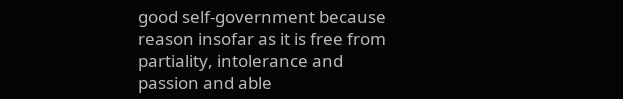good self-government because reason insofar as it is free from partiality, intolerance and passion and able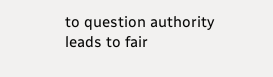to question authority leads to fair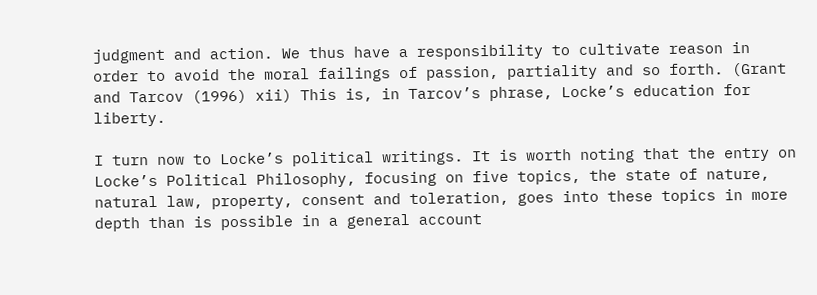judgment and action. We thus have a responsibility to cultivate reason in order to avoid the moral failings of passion, partiality and so forth. (Grant and Tarcov (1996) xii) This is, in Tarcov’s phrase, Locke’s education for liberty.

I turn now to Locke’s political writings. It is worth noting that the entry on Locke’s Political Philosophy, focusing on five topics, the state of nature, natural law, property, consent and toleration, goes into these topics in more depth than is possible in a general account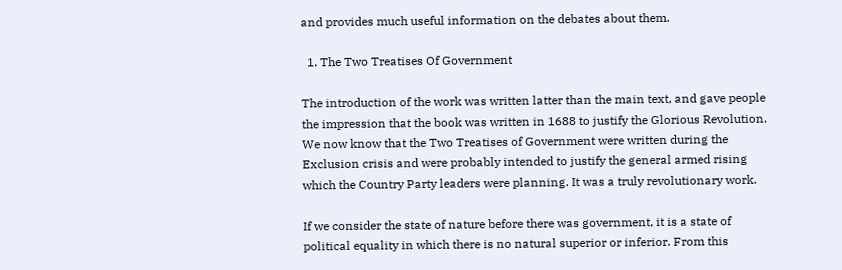and provides much useful information on the debates about them.

  1. The Two Treatises Of Government

The introduction of the work was written latter than the main text, and gave people the impression that the book was written in 1688 to justify the Glorious Revolution. We now know that the Two Treatises of Government were written during the Exclusion crisis and were probably intended to justify the general armed rising which the Country Party leaders were planning. It was a truly revolutionary work.

If we consider the state of nature before there was government, it is a state of political equality in which there is no natural superior or inferior. From this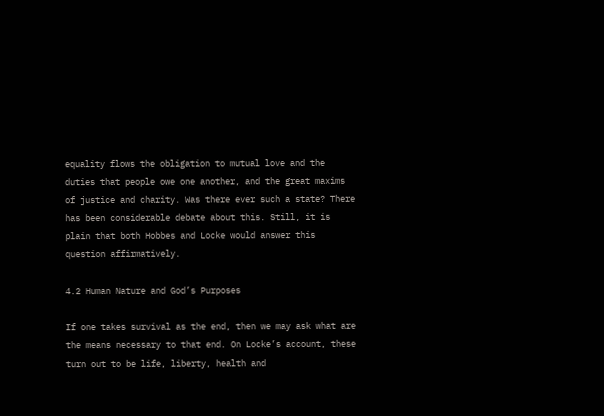equality flows the obligation to mutual love and the duties that people owe one another, and the great maxims of justice and charity. Was there ever such a state? There has been considerable debate about this. Still, it is plain that both Hobbes and Locke would answer this question affirmatively.

4.2 Human Nature and God’s Purposes

If one takes survival as the end, then we may ask what are the means necessary to that end. On Locke’s account, these turn out to be life, liberty, health and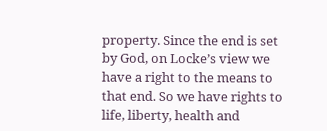property. Since the end is set by God, on Locke’s view we have a right to the means to that end. So we have rights to life, liberty, health and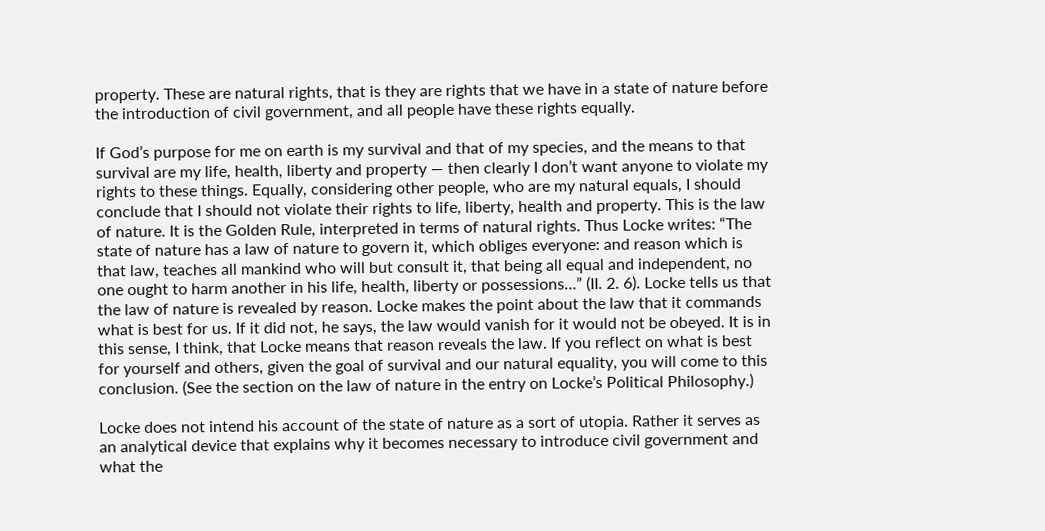property. These are natural rights, that is they are rights that we have in a state of nature before the introduction of civil government, and all people have these rights equally.

If God’s purpose for me on earth is my survival and that of my species, and the means to that survival are my life, health, liberty and property — then clearly I don’t want anyone to violate my rights to these things. Equally, considering other people, who are my natural equals, I should conclude that I should not violate their rights to life, liberty, health and property. This is the law of nature. It is the Golden Rule, interpreted in terms of natural rights. Thus Locke writes: “The state of nature has a law of nature to govern it, which obliges everyone: and reason which is that law, teaches all mankind who will but consult it, that being all equal and independent, no one ought to harm another in his life, health, liberty or possessions…” (II. 2. 6). Locke tells us that the law of nature is revealed by reason. Locke makes the point about the law that it commands what is best for us. If it did not, he says, the law would vanish for it would not be obeyed. It is in this sense, I think, that Locke means that reason reveals the law. If you reflect on what is best for yourself and others, given the goal of survival and our natural equality, you will come to this conclusion. (See the section on the law of nature in the entry on Locke’s Political Philosophy.)

Locke does not intend his account of the state of nature as a sort of utopia. Rather it serves as an analytical device that explains why it becomes necessary to introduce civil government and what the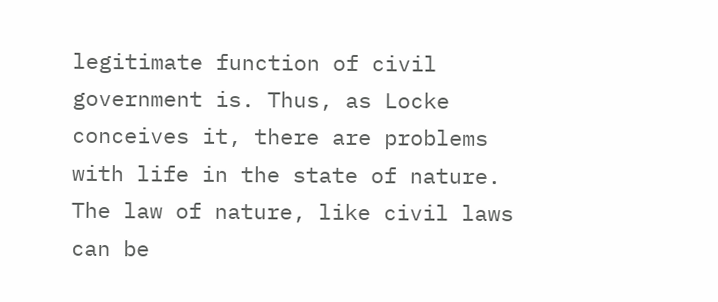legitimate function of civil government is. Thus, as Locke conceives it, there are problems with life in the state of nature. The law of nature, like civil laws can be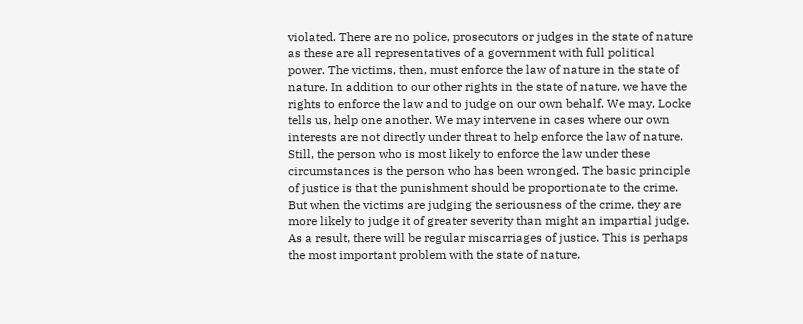violated. There are no police, prosecutors or judges in the state of nature as these are all representatives of a government with full political power. The victims, then, must enforce the law of nature in the state of nature. In addition to our other rights in the state of nature, we have the rights to enforce the law and to judge on our own behalf. We may, Locke tells us, help one another. We may intervene in cases where our own interests are not directly under threat to help enforce the law of nature. Still, the person who is most likely to enforce the law under these circumstances is the person who has been wronged. The basic principle of justice is that the punishment should be proportionate to the crime. But when the victims are judging the seriousness of the crime, they are more likely to judge it of greater severity than might an impartial judge. As a result, there will be regular miscarriages of justice. This is perhaps the most important problem with the state of nature.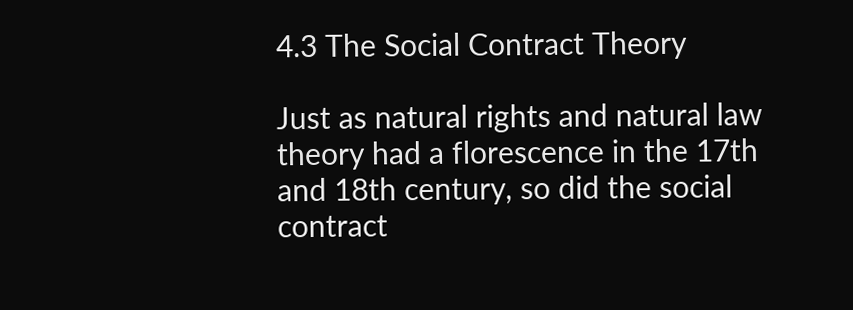4.3 The Social Contract Theory

Just as natural rights and natural law theory had a florescence in the 17th and 18th century, so did the social contract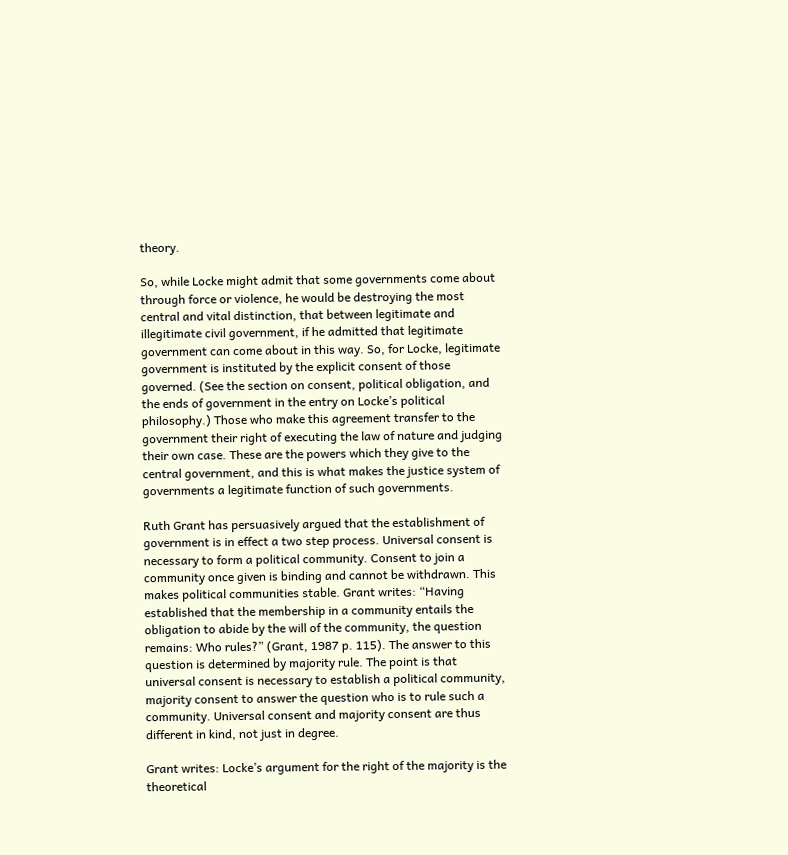theory.

So, while Locke might admit that some governments come about through force or violence, he would be destroying the most central and vital distinction, that between legitimate and illegitimate civil government, if he admitted that legitimate government can come about in this way. So, for Locke, legitimate government is instituted by the explicit consent of those governed. (See the section on consent, political obligation, and the ends of government in the entry on Locke’s political philosophy.) Those who make this agreement transfer to the government their right of executing the law of nature and judging their own case. These are the powers which they give to the central government, and this is what makes the justice system of governments a legitimate function of such governments.

Ruth Grant has persuasively argued that the establishment of government is in effect a two step process. Universal consent is necessary to form a political community. Consent to join a community once given is binding and cannot be withdrawn. This makes political communities stable. Grant writes: “Having established that the membership in a community entails the obligation to abide by the will of the community, the question remains: Who rules?” (Grant, 1987 p. 115). The answer to this question is determined by majority rule. The point is that universal consent is necessary to establish a political community, majority consent to answer the question who is to rule such a community. Universal consent and majority consent are thus different in kind, not just in degree.

Grant writes: Locke’s argument for the right of the majority is the theoretical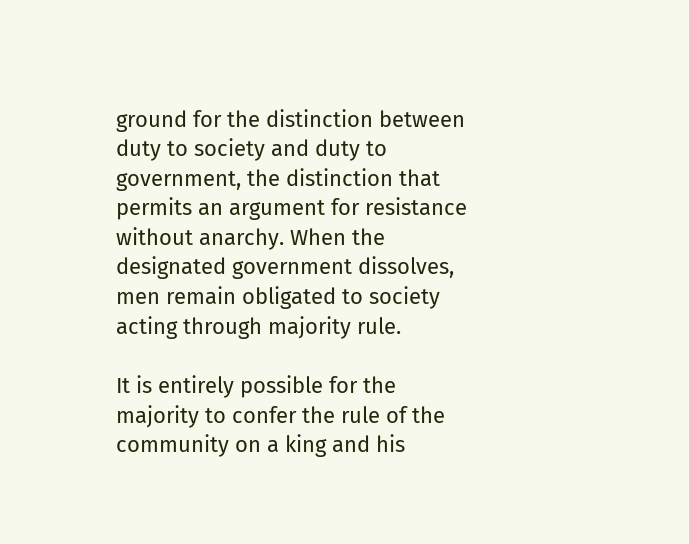ground for the distinction between duty to society and duty to government, the distinction that permits an argument for resistance without anarchy. When the designated government dissolves, men remain obligated to society acting through majority rule.

It is entirely possible for the majority to confer the rule of the community on a king and his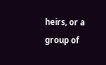heirs, or a group of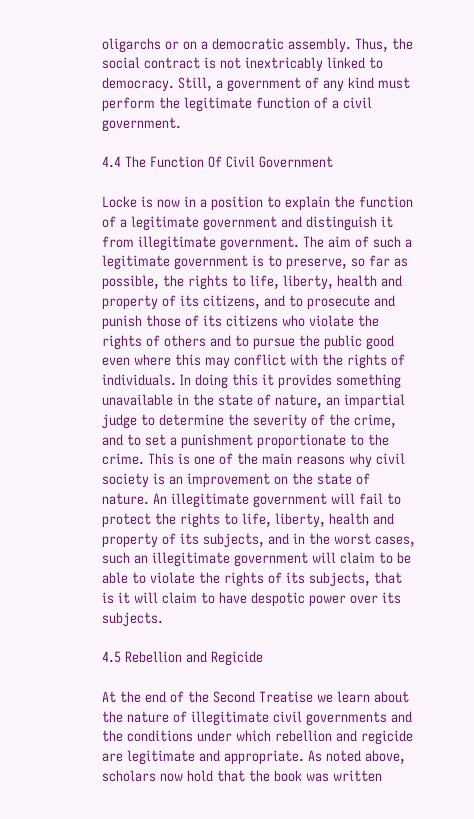oligarchs or on a democratic assembly. Thus, the social contract is not inextricably linked to democracy. Still, a government of any kind must perform the legitimate function of a civil government.

4.4 The Function Of Civil Government

Locke is now in a position to explain the function of a legitimate government and distinguish it from illegitimate government. The aim of such a legitimate government is to preserve, so far as possible, the rights to life, liberty, health and property of its citizens, and to prosecute and punish those of its citizens who violate the rights of others and to pursue the public good even where this may conflict with the rights of individuals. In doing this it provides something unavailable in the state of nature, an impartial judge to determine the severity of the crime, and to set a punishment proportionate to the crime. This is one of the main reasons why civil society is an improvement on the state of nature. An illegitimate government will fail to protect the rights to life, liberty, health and property of its subjects, and in the worst cases, such an illegitimate government will claim to be able to violate the rights of its subjects, that is it will claim to have despotic power over its subjects.

4.5 Rebellion and Regicide

At the end of the Second Treatise we learn about the nature of illegitimate civil governments and the conditions under which rebellion and regicide are legitimate and appropriate. As noted above, scholars now hold that the book was written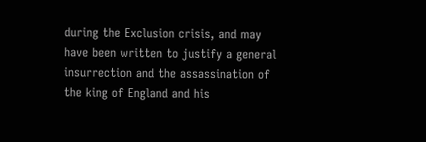during the Exclusion crisis, and may have been written to justify a general insurrection and the assassination of the king of England and his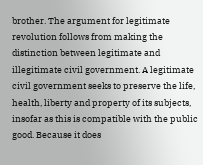brother. The argument for legitimate revolution follows from making the distinction between legitimate and illegitimate civil government. A legitimate civil government seeks to preserve the life, health, liberty and property of its subjects, insofar as this is compatible with the public good. Because it does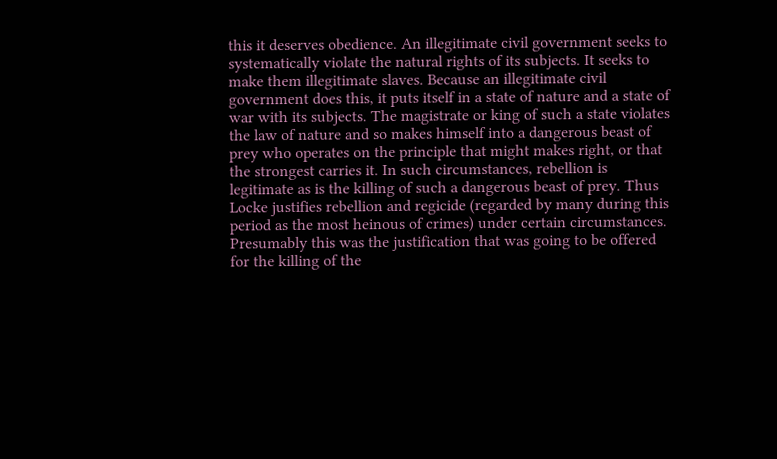this it deserves obedience. An illegitimate civil government seeks to systematically violate the natural rights of its subjects. It seeks to make them illegitimate slaves. Because an illegitimate civil government does this, it puts itself in a state of nature and a state of war with its subjects. The magistrate or king of such a state violates the law of nature and so makes himself into a dangerous beast of prey who operates on the principle that might makes right, or that the strongest carries it. In such circumstances, rebellion is legitimate as is the killing of such a dangerous beast of prey. Thus Locke justifies rebellion and regicide (regarded by many during this period as the most heinous of crimes) under certain circumstances. Presumably this was the justification that was going to be offered for the killing of the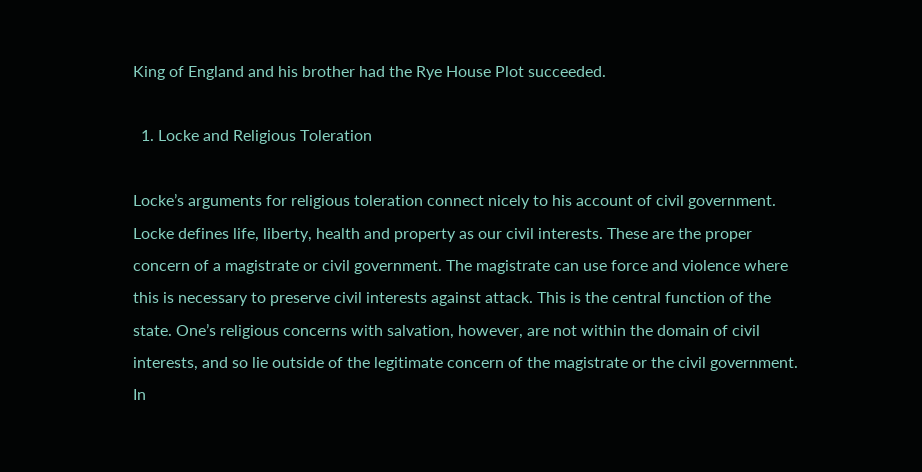King of England and his brother had the Rye House Plot succeeded.

  1. Locke and Religious Toleration

Locke’s arguments for religious toleration connect nicely to his account of civil government. Locke defines life, liberty, health and property as our civil interests. These are the proper concern of a magistrate or civil government. The magistrate can use force and violence where this is necessary to preserve civil interests against attack. This is the central function of the state. One’s religious concerns with salvation, however, are not within the domain of civil interests, and so lie outside of the legitimate concern of the magistrate or the civil government. In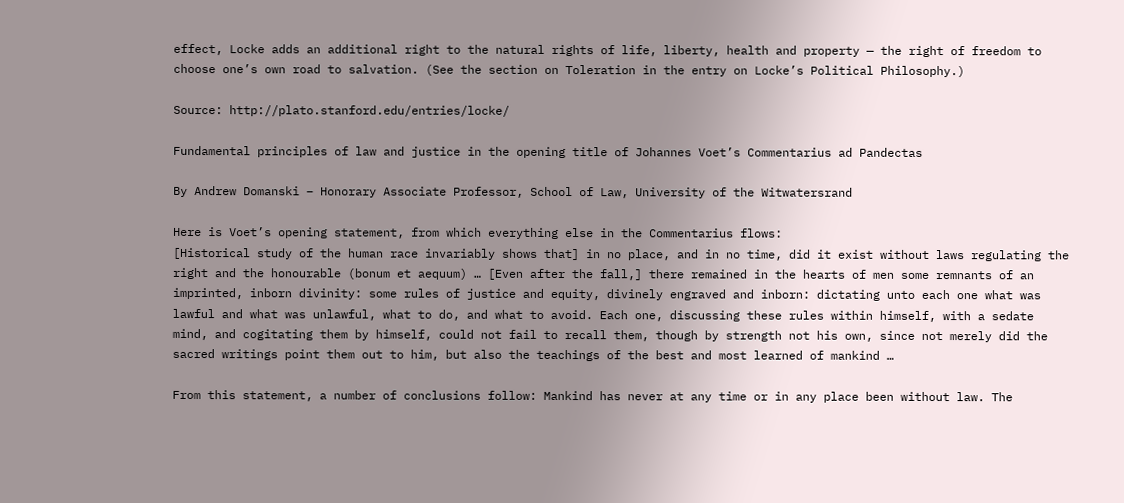effect, Locke adds an additional right to the natural rights of life, liberty, health and property — the right of freedom to choose one’s own road to salvation. (See the section on Toleration in the entry on Locke’s Political Philosophy.)

Source: http://plato.stanford.edu/entries/locke/

Fundamental principles of law and justice in the opening title of Johannes Voet’s Commentarius ad Pandectas

By Andrew Domanski – Honorary Associate Professor, School of Law, University of the Witwatersrand

Here is Voet’s opening statement, from which everything else in the Commentarius flows:
[Historical study of the human race invariably shows that] in no place, and in no time, did it exist without laws regulating the right and the honourable (bonum et aequum) … [Even after the fall,] there remained in the hearts of men some remnants of an imprinted, inborn divinity: some rules of justice and equity, divinely engraved and inborn: dictating unto each one what was lawful and what was unlawful, what to do, and what to avoid. Each one, discussing these rules within himself, with a sedate mind, and cogitating them by himself, could not fail to recall them, though by strength not his own, since not merely did the sacred writings point them out to him, but also the teachings of the best and most learned of mankind …

From this statement, a number of conclusions follow: Mankind has never at any time or in any place been without law. The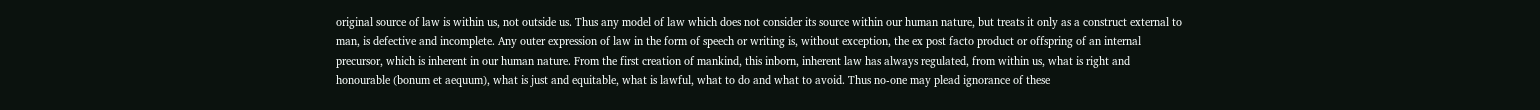original source of law is within us, not outside us. Thus any model of law which does not consider its source within our human nature, but treats it only as a construct external to man, is defective and incomplete. Any outer expression of law in the form of speech or writing is, without exception, the ex post facto product or offspring of an internal precursor, which is inherent in our human nature. From the first creation of mankind, this inborn, inherent law has always regulated, from within us, what is right and honourable (bonum et aequum), what is just and equitable, what is lawful, what to do and what to avoid. Thus no-one may plead ignorance of these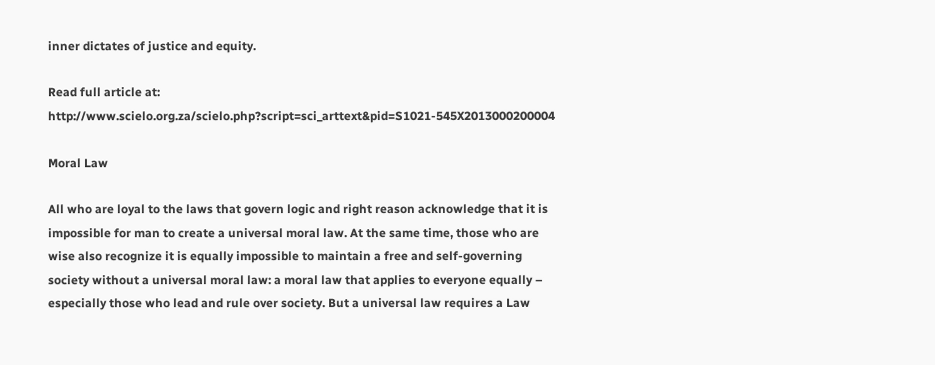inner dictates of justice and equity.

Read full article at: http://www.scielo.org.za/scielo.php?script=sci_arttext&pid=S1021-545X2013000200004

Moral Law

All who are loyal to the laws that govern logic and right reason acknowledge that it is impossible for man to create a universal moral law. At the same time, those who are wise also recognize it is equally impossible to maintain a free and self-governing society without a universal moral law: a moral law that applies to everyone equally – especially those who lead and rule over society. But a universal law requires a Law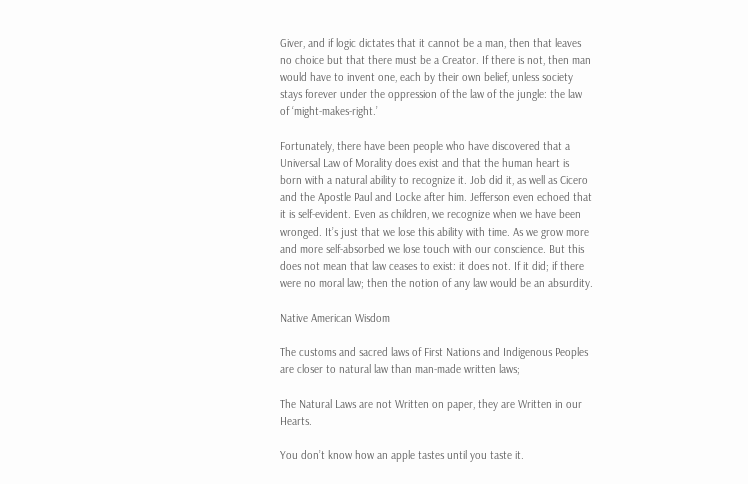Giver, and if logic dictates that it cannot be a man, then that leaves no choice but that there must be a Creator. If there is not, then man would have to invent one, each by their own belief, unless society stays forever under the oppression of the law of the jungle: the law of ‘might-makes-right.’

Fortunately, there have been people who have discovered that a Universal Law of Morality does exist and that the human heart is born with a natural ability to recognize it. Job did it, as well as Cicero and the Apostle Paul and Locke after him. Jefferson even echoed that it is self-evident. Even as children, we recognize when we have been wronged. It’s just that we lose this ability with time. As we grow more and more self-absorbed we lose touch with our conscience. But this does not mean that law ceases to exist: it does not. If it did; if there were no moral law; then the notion of any law would be an absurdity.

Native American Wisdom

The customs and sacred laws of First Nations and Indigenous Peoples are closer to natural law than man-made written laws;

The Natural Laws are not Written on paper, they are Written in our Hearts.

You don’t know how an apple tastes until you taste it.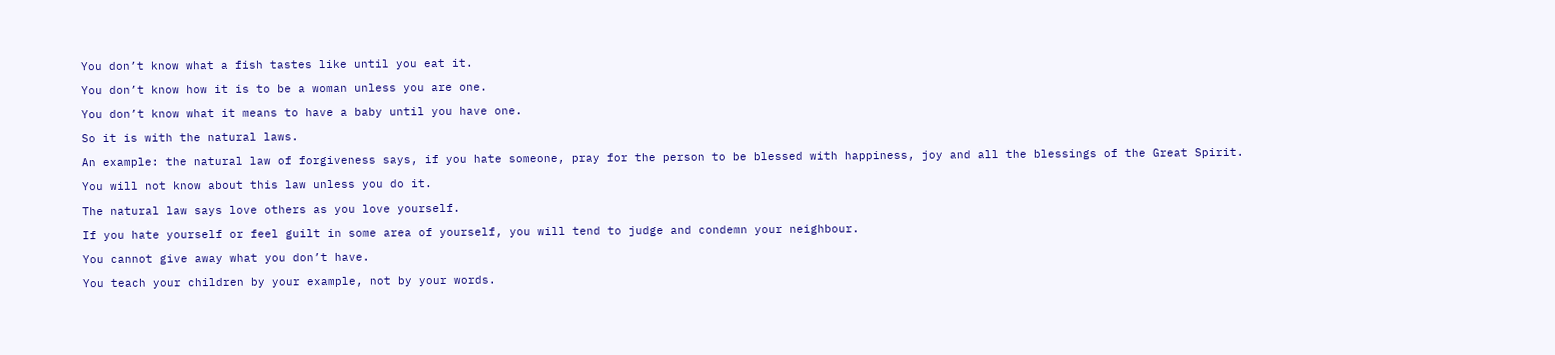You don’t know what a fish tastes like until you eat it.

You don’t know how it is to be a woman unless you are one.

You don’t know what it means to have a baby until you have one.

So it is with the natural laws.

An example: the natural law of forgiveness says, if you hate someone, pray for the person to be blessed with happiness, joy and all the blessings of the Great Spirit.

You will not know about this law unless you do it.

The natural law says love others as you love yourself.

If you hate yourself or feel guilt in some area of yourself, you will tend to judge and condemn your neighbour.

You cannot give away what you don’t have.

You teach your children by your example, not by your words.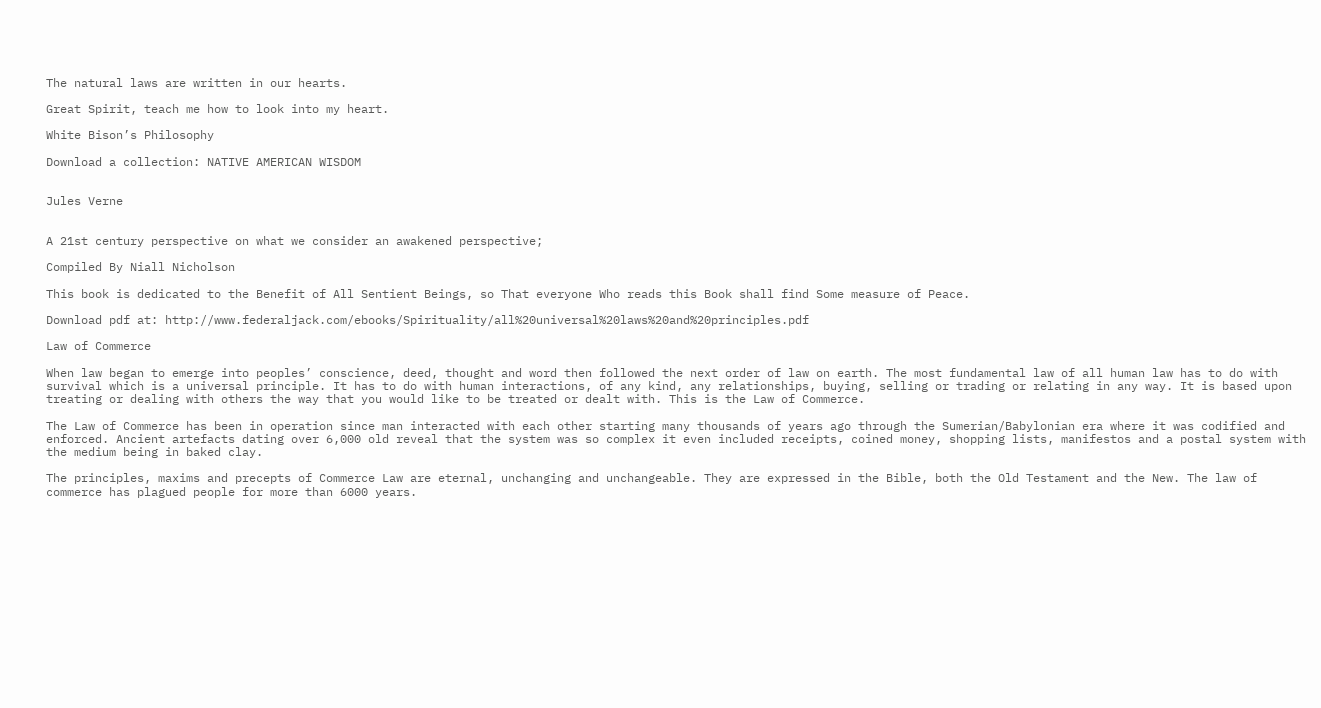The natural laws are written in our hearts.

Great Spirit, teach me how to look into my heart.

White Bison’s Philosophy

Download a collection: NATIVE AMERICAN WISDOM


Jules Verne


A 21st century perspective on what we consider an awakened perspective;

Compiled By Niall Nicholson

This book is dedicated to the Benefit of All Sentient Beings, so That everyone Who reads this Book shall find Some measure of Peace.

Download pdf at: http://www.federaljack.com/ebooks/Spirituality/all%20universal%20laws%20and%20principles.pdf

Law of Commerce

When law began to emerge into peoples’ conscience, deed, thought and word then followed the next order of law on earth. The most fundamental law of all human law has to do with survival which is a universal principle. It has to do with human interactions, of any kind, any relationships, buying, selling or trading or relating in any way. It is based upon treating or dealing with others the way that you would like to be treated or dealt with. This is the Law of Commerce.

The Law of Commerce has been in operation since man interacted with each other starting many thousands of years ago through the Sumerian/Babylonian era where it was codified and enforced. Ancient artefacts dating over 6,000 old reveal that the system was so complex it even included receipts, coined money, shopping lists, manifestos and a postal system with the medium being in baked clay.

The principles, maxims and precepts of Commerce Law are eternal, unchanging and unchangeable. They are expressed in the Bible, both the Old Testament and the New. The law of commerce has plagued people for more than 6000 years.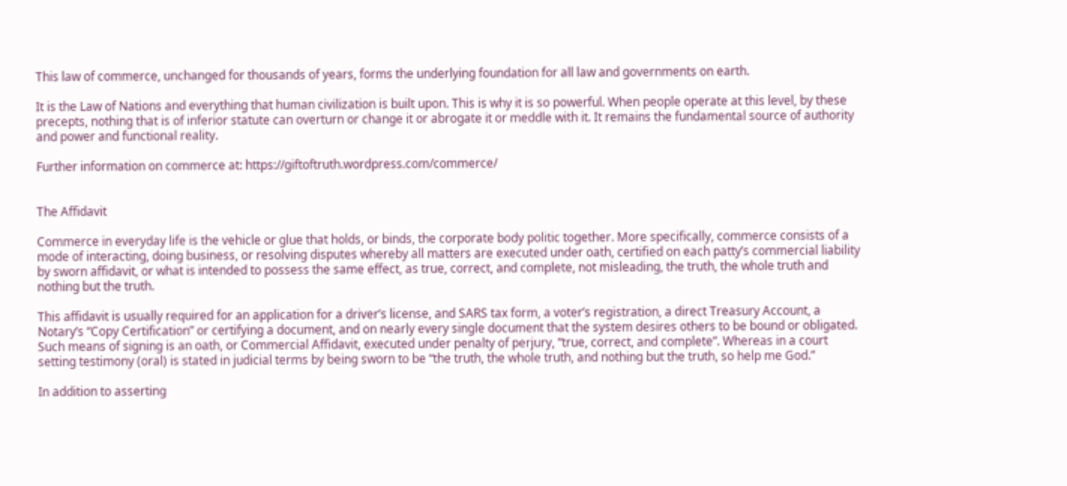This law of commerce, unchanged for thousands of years, forms the underlying foundation for all law and governments on earth.

It is the Law of Nations and everything that human civilization is built upon. This is why it is so powerful. When people operate at this level, by these precepts, nothing that is of inferior statute can overturn or change it or abrogate it or meddle with it. It remains the fundamental source of authority and power and functional reality.

Further information on commerce at: https://giftoftruth.wordpress.com/commerce/


The Affidavit

Commerce in everyday life is the vehicle or glue that holds, or binds, the corporate body politic together. More specifically, commerce consists of a mode of interacting, doing business, or resolving disputes whereby all matters are executed under oath, certified on each patty’s commercial liability by sworn affidavit, or what is intended to possess the same effect, as true, correct, and complete, not misleading, the truth, the whole truth and nothing but the truth.

This affidavit is usually required for an application for a driver’s license, and SARS tax form, a voter’s registration, a direct Treasury Account, a Notary’s “Copy Certification” or certifying a document, and on nearly every single document that the system desires others to be bound or obligated. Such means of signing is an oath, or Commercial Affidavit, executed under penalty of perjury, “true, correct, and complete”. Whereas in a court setting testimony (oral) is stated in judicial terms by being sworn to be “the truth, the whole truth, and nothing but the truth, so help me God.”

In addition to asserting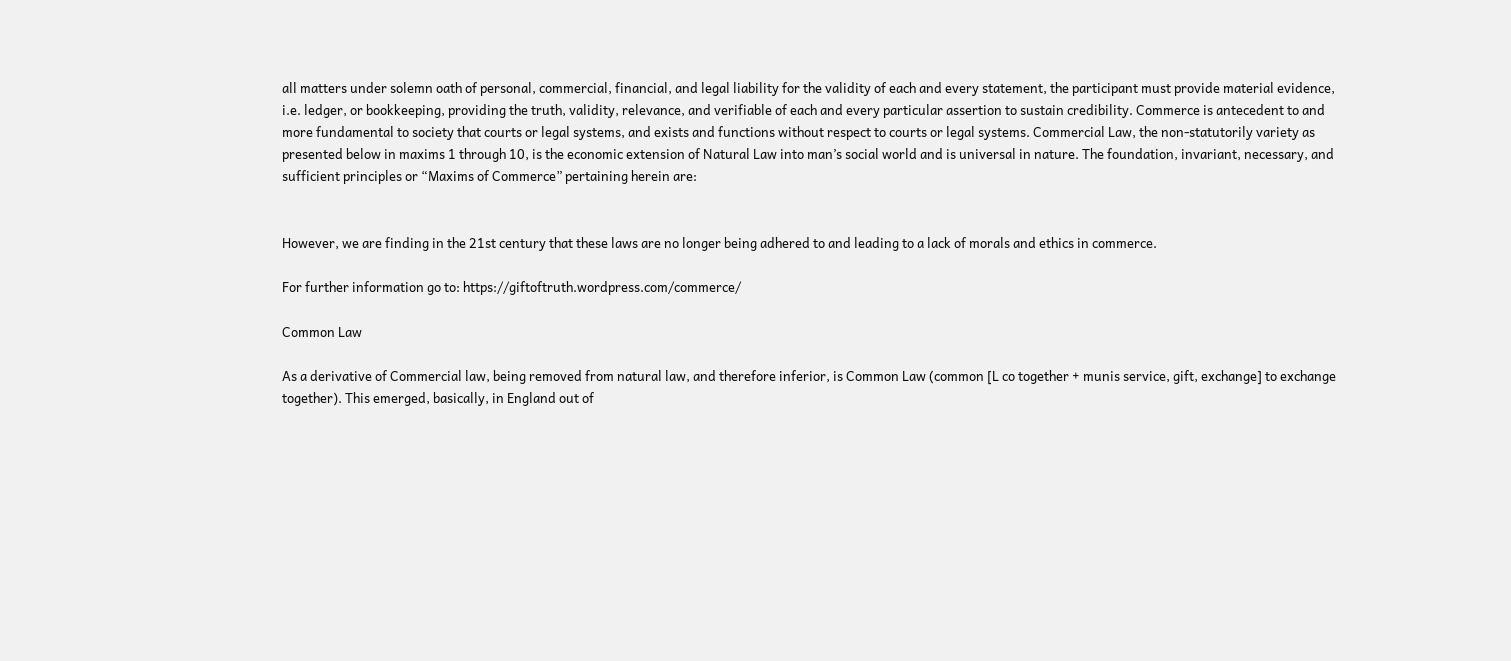all matters under solemn oath of personal, commercial, financial, and legal liability for the validity of each and every statement, the participant must provide material evidence, i.e. ledger, or bookkeeping, providing the truth, validity, relevance, and verifiable of each and every particular assertion to sustain credibility. Commerce is antecedent to and more fundamental to society that courts or legal systems, and exists and functions without respect to courts or legal systems. Commercial Law, the non-statutorily variety as presented below in maxims 1 through 10, is the economic extension of Natural Law into man’s social world and is universal in nature. The foundation, invariant, necessary, and sufficient principles or “Maxims of Commerce” pertaining herein are:


However, we are finding in the 21st century that these laws are no longer being adhered to and leading to a lack of morals and ethics in commerce.

For further information go to: https://giftoftruth.wordpress.com/commerce/

Common Law

As a derivative of Commercial law, being removed from natural law, and therefore inferior, is Common Law (common [L co together + munis service, gift, exchange] to exchange together). This emerged, basically, in England out of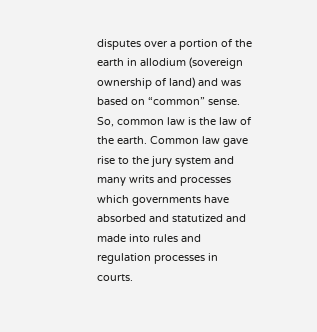disputes over a portion of the earth in allodium (sovereign ownership of land) and was based on “common” sense. So, common law is the law of the earth. Common law gave rise to the jury system and many writs and processes which governments have absorbed and statutized and made into rules and regulation processes in courts.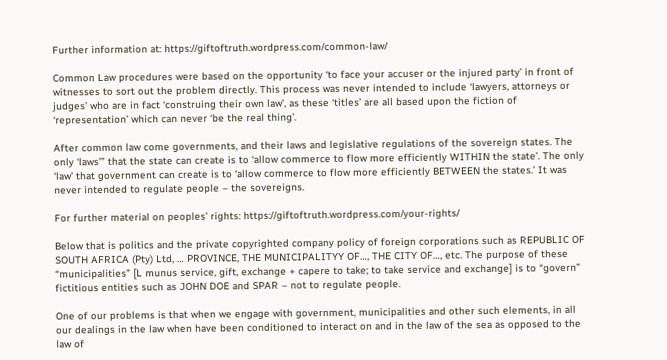Further information at: https://giftoftruth.wordpress.com/common-law/

Common Law procedures were based on the opportunity ‘to face your accuser or the injured party’ in front of witnesses to sort out the problem directly. This process was never intended to include ‘lawyers, attorneys or judges’ who are in fact ‘construing their own law’, as these ‘titles’ are all based upon the fiction of ‘representation’ which can never ‘be the real thing’.

After common law come governments, and their laws and legislative regulations of the sovereign states. The only ‘laws’” that the state can create is to ‘allow commerce to flow more efficiently WITHIN the state’. The only ‘law’ that government can create is to ‘allow commerce to flow more efficiently BETWEEN the states.’ It was never intended to regulate people – the sovereigns.

For further material on peoples’ rights: https://giftoftruth.wordpress.com/your-rights/

Below that is politics and the private copyrighted company policy of foreign corporations such as REPUBLIC OF SOUTH AFRICA (Pty) Ltd, … PROVINCE, THE MUNICIPALITYY OF…, THE CITY OF…, etc. The purpose of these “municipalities” [L munus service, gift, exchange + capere to take; to take service and exchange] is to “govern” fictitious entities such as JOHN DOE and SPAR – not to regulate people.

One of our problems is that when we engage with government, municipalities and other such elements, in all our dealings in the law when have been conditioned to interact on and in the law of the sea as opposed to the law of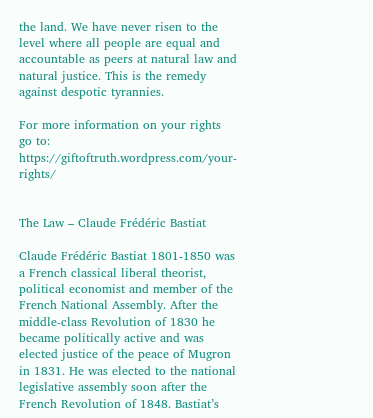the land. We have never risen to the level where all people are equal and accountable as peers at natural law and natural justice. This is the remedy against despotic tyrannies.

For more information on your rights go to: https://giftoftruth.wordpress.com/your-rights/


The Law – Claude Frédéric Bastiat

Claude Frédéric Bastiat 1801-1850 was a French classical liberal theorist, political economist and member of the French National Assembly. After the middle-class Revolution of 1830 he became politically active and was elected justice of the peace of Mugron in 1831. He was elected to the national legislative assembly soon after the French Revolution of 1848. Bastiat’s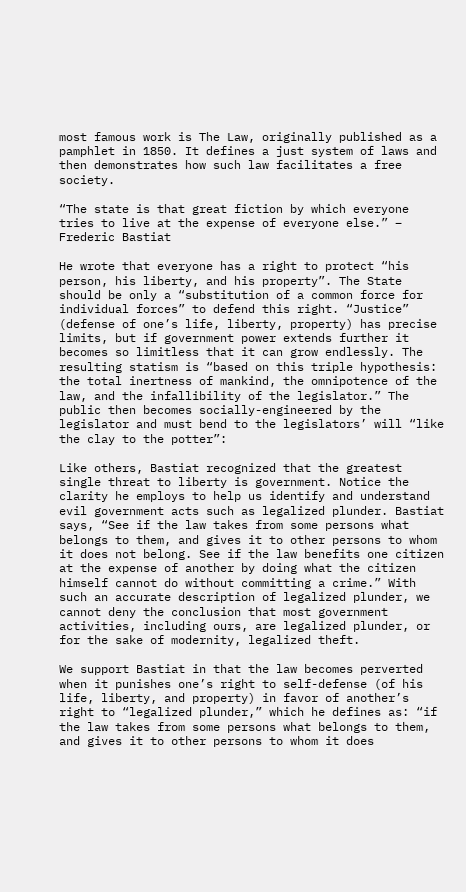most famous work is The Law, originally published as a pamphlet in 1850. It defines a just system of laws and then demonstrates how such law facilitates a free society.

“The state is that great fiction by which everyone tries to live at the expense of everyone else.” – Frederic Bastiat

He wrote that everyone has a right to protect “his person, his liberty, and his property”. The State should be only a “substitution of a common force for individual forces” to defend this right. “Justice” (defense of one’s life, liberty, property) has precise limits, but if government power extends further it becomes so limitless that it can grow endlessly. The resulting statism is “based on this triple hypothesis: the total inertness of mankind, the omnipotence of the law, and the infallibility of the legislator.” The public then becomes socially-engineered by the legislator and must bend to the legislators’ will “like the clay to the potter”:

Like others, Bastiat recognized that the greatest single threat to liberty is government. Notice the clarity he employs to help us identify and understand evil government acts such as legalized plunder. Bastiat says, “See if the law takes from some persons what belongs to them, and gives it to other persons to whom it does not belong. See if the law benefits one citizen at the expense of another by doing what the citizen himself cannot do without committing a crime.” With such an accurate description of legalized plunder, we cannot deny the conclusion that most government activities, including ours, are legalized plunder, or for the sake of modernity, legalized theft.

We support Bastiat in that the law becomes perverted when it punishes one’s right to self-defense (of his life, liberty, and property) in favor of another’s right to “legalized plunder,” which he defines as: “if the law takes from some persons what belongs to them, and gives it to other persons to whom it does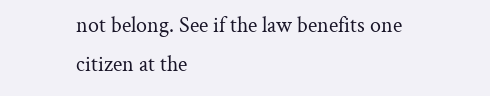not belong. See if the law benefits one citizen at the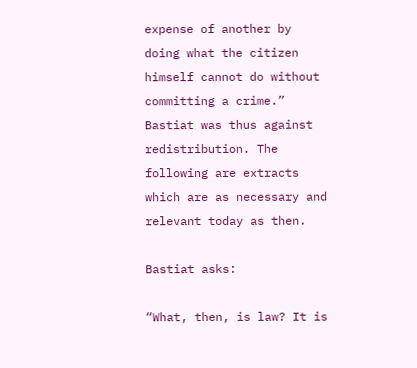expense of another by doing what the citizen himself cannot do without committing a crime.” Bastiat was thus against redistribution. The following are extracts which are as necessary and relevant today as then.

Bastiat asks:

“What, then, is law? It is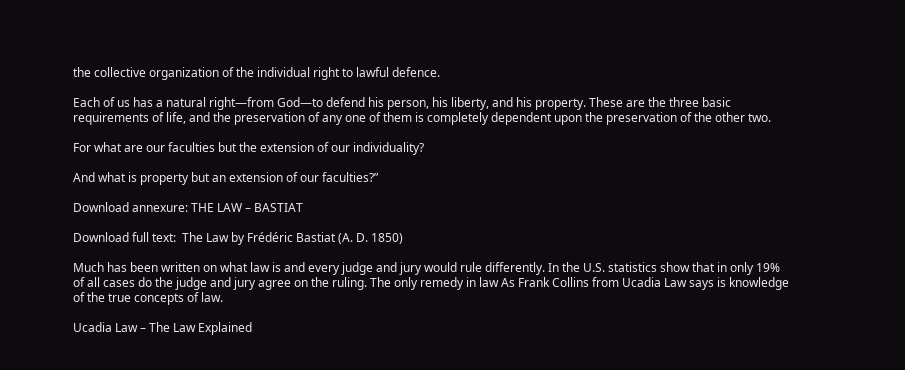the collective organization of the individual right to lawful defence.

Each of us has a natural right—from God—to defend his person, his liberty, and his property. These are the three basic requirements of life, and the preservation of any one of them is completely dependent upon the preservation of the other two.

For what are our faculties but the extension of our individuality?

And what is property but an extension of our faculties?”

Download annexure: THE LAW – BASTIAT

Download full text:  The Law by Frédéric Bastiat (A. D. 1850)

Much has been written on what law is and every judge and jury would rule differently. In the U.S. statistics show that in only 19% of all cases do the judge and jury agree on the ruling. The only remedy in law As Frank Collins from Ucadia Law says is knowledge of the true concepts of law.

Ucadia Law – The Law Explained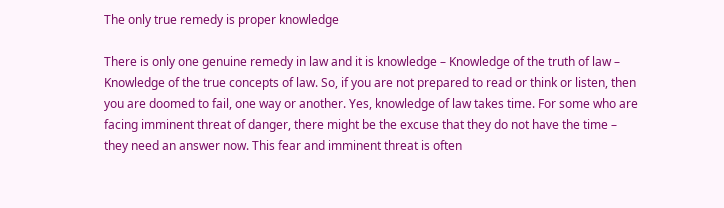The only true remedy is proper knowledge

There is only one genuine remedy in law and it is knowledge – Knowledge of the truth of law – Knowledge of the true concepts of law. So, if you are not prepared to read or think or listen, then you are doomed to fail, one way or another. Yes, knowledge of law takes time. For some who are facing imminent threat of danger, there might be the excuse that they do not have the time – they need an answer now. This fear and imminent threat is often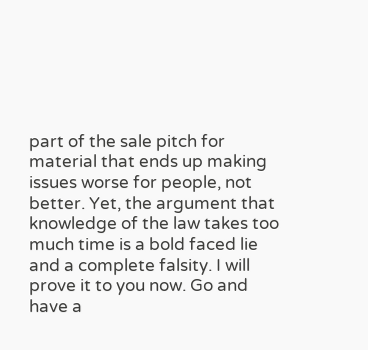part of the sale pitch for material that ends up making issues worse for people, not better. Yet, the argument that knowledge of the law takes too much time is a bold faced lie and a complete falsity. I will prove it to you now. Go and have a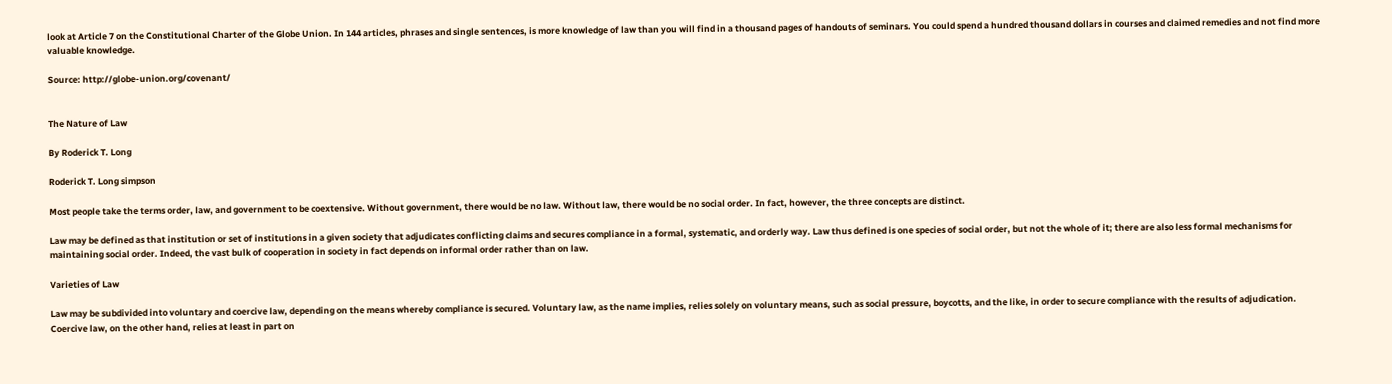look at Article 7 on the Constitutional Charter of the Globe Union. In 144 articles, phrases and single sentences, is more knowledge of law than you will find in a thousand pages of handouts of seminars. You could spend a hundred thousand dollars in courses and claimed remedies and not find more valuable knowledge.

Source: http://globe-union.org/covenant/


The Nature of Law

By Roderick T. Long

Roderick T. Long simpson

Most people take the terms order, law, and government to be coextensive. Without government, there would be no law. Without law, there would be no social order. In fact, however, the three concepts are distinct.

Law may be defined as that institution or set of institutions in a given society that adjudicates conflicting claims and secures compliance in a formal, systematic, and orderly way. Law thus defined is one species of social order, but not the whole of it; there are also less formal mechanisms for maintaining social order. Indeed, the vast bulk of cooperation in society in fact depends on informal order rather than on law.

Varieties of Law

Law may be subdivided into voluntary and coercive law, depending on the means whereby compliance is secured. Voluntary law, as the name implies, relies solely on voluntary means, such as social pressure, boycotts, and the like, in order to secure compliance with the results of adjudication. Coercive law, on the other hand, relies at least in part on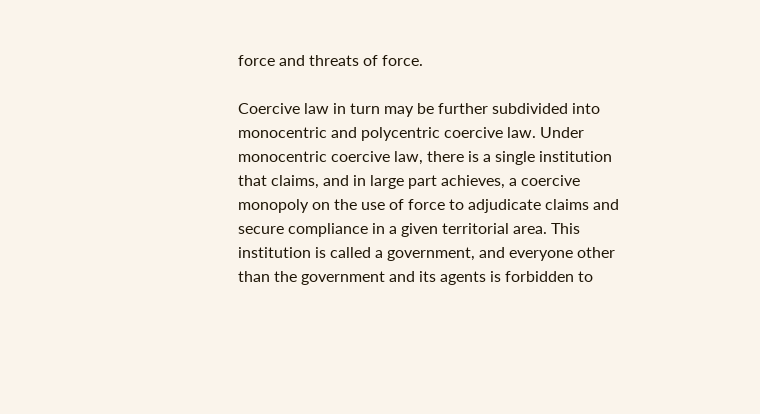force and threats of force.

Coercive law in turn may be further subdivided into monocentric and polycentric coercive law. Under monocentric coercive law, there is a single institution that claims, and in large part achieves, a coercive monopoly on the use of force to adjudicate claims and secure compliance in a given territorial area. This institution is called a government, and everyone other than the government and its agents is forbidden to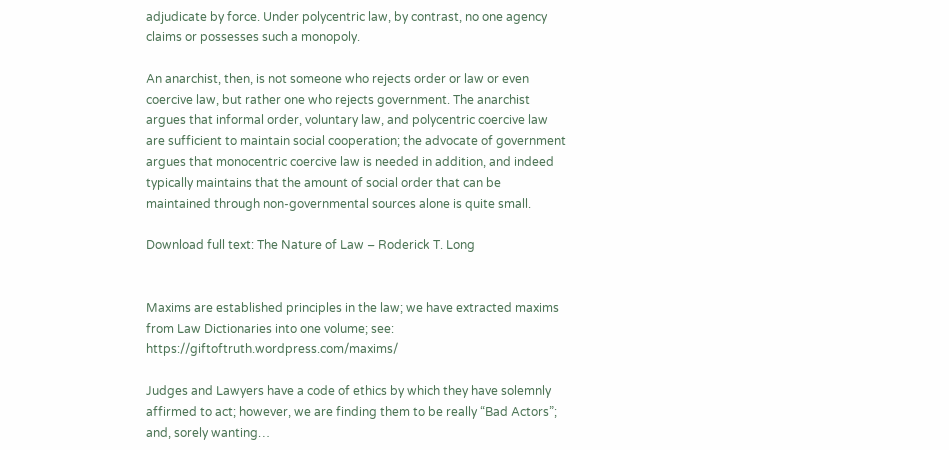adjudicate by force. Under polycentric law, by contrast, no one agency claims or possesses such a monopoly.

An anarchist, then, is not someone who rejects order or law or even coercive law, but rather one who rejects government. The anarchist argues that informal order, voluntary law, and polycentric coercive law are sufficient to maintain social cooperation; the advocate of government argues that monocentric coercive law is needed in addition, and indeed typically maintains that the amount of social order that can be maintained through non-governmental sources alone is quite small.

Download full text: The Nature of Law – Roderick T. Long


Maxims are established principles in the law; we have extracted maxims from Law Dictionaries into one volume; see: https://giftoftruth.wordpress.com/maxims/

Judges and Lawyers have a code of ethics by which they have solemnly affirmed to act; however, we are finding them to be really “Bad Actors”; and, sorely wanting…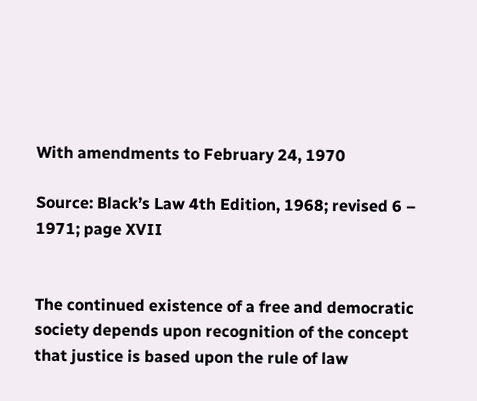With amendments to February 24, 1970

Source: Black’s Law 4th Edition, 1968; revised 6 – 1971; page XVII


The continued existence of a free and democratic society depends upon recognition of the concept that justice is based upon the rule of law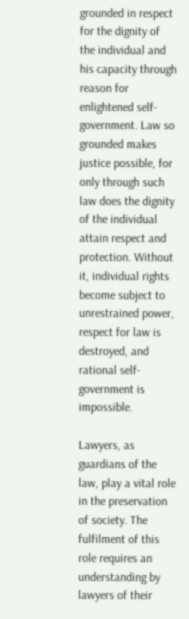grounded in respect for the dignity of the individual and his capacity through reason for enlightened self-government. Law so grounded makes justice possible, for only through such law does the dignity of the individual attain respect and protection. Without it, individual rights become subject to unrestrained power, respect for law is destroyed, and rational self-government is impossible.

Lawyers, as guardians of the law, play a vital role in the preservation of society. The fulfilment of this role requires an understanding by lawyers of their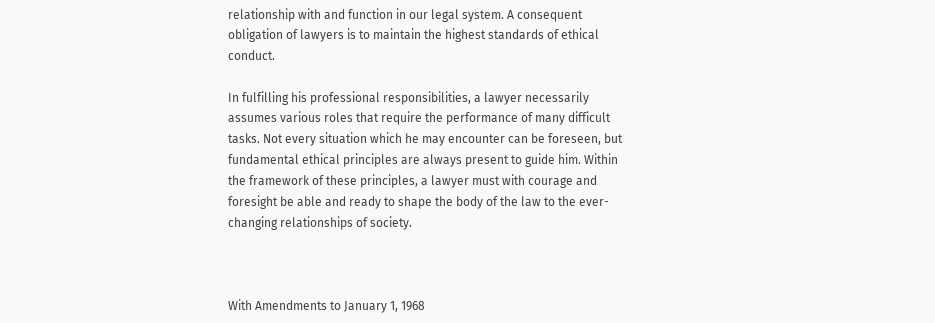relationship with and function in our legal system. A consequent obligation of lawyers is to maintain the highest standards of ethical conduct.

In fulfilling his professional responsibilities, a lawyer necessarily assumes various roles that require the performance of many difficult tasks. Not every situation which he may encounter can be foreseen, but fundamental ethical principles are always present to guide him. Within the framework of these principles, a lawyer must with courage and foresight be able and ready to shape the body of the law to the ever-changing relationships of society.



With Amendments to January 1, 1968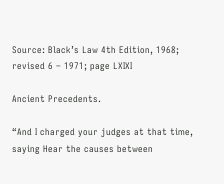Source: Black’s Law 4th Edition, 1968; revised 6 – 1971; page LXIXI

Ancient Precedents.

“And I charged your judges at that time, saying Hear the causes between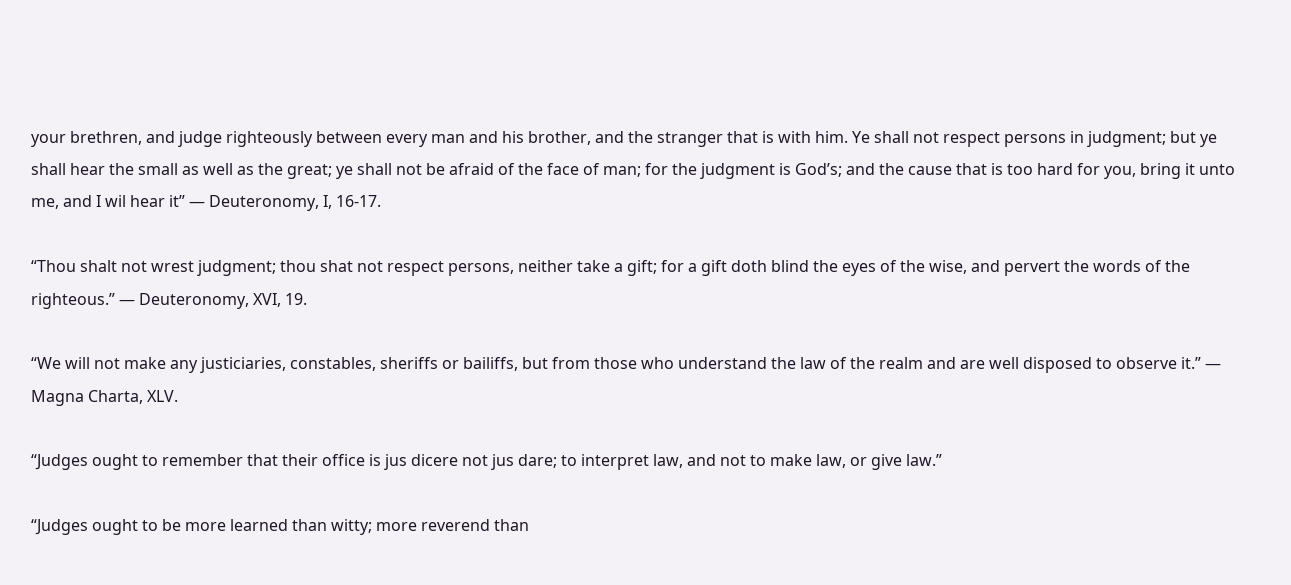your brethren, and judge righteously between every man and his brother, and the stranger that is with him. Ye shall not respect persons in judgment; but ye shall hear the small as well as the great; ye shall not be afraid of the face of man; for the judgment is God’s; and the cause that is too hard for you, bring it unto me, and I wil hear it” — Deuteronomy, I, 16-17.

“Thou shalt not wrest judgment; thou shat not respect persons, neither take a gift; for a gift doth blind the eyes of the wise, and pervert the words of the righteous.” — Deuteronomy, XVI, 19.

“We will not make any justiciaries, constables, sheriffs or bailiffs, but from those who understand the law of the realm and are well disposed to observe it.” — Magna Charta, XLV.

“Judges ought to remember that their office is jus dicere not jus dare; to interpret law, and not to make law, or give law.”

“Judges ought to be more learned than witty; more reverend than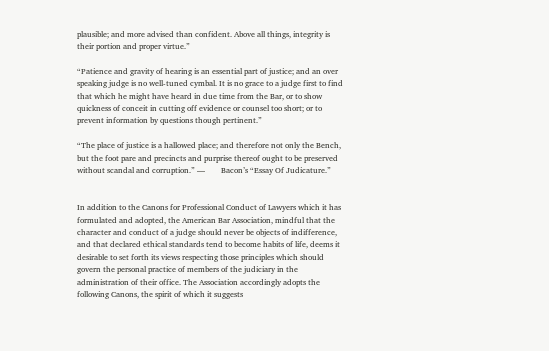plausible; and more advised than confident. Above all things, integrity is their portion and proper virtue.”

“Patience and gravity of hearing is an essential part of justice; and an over speaking judge is no well-tuned cymbal. It is no grace to a judge first to find that which he might have heard in due time from the Bar, or to show quickness of conceit in cutting off evidence or counsel too short; or to prevent information by questions though pertinent.”

“The place of justice is a hallowed place; and therefore not only the Bench, but the foot pare and precincts and purprise thereof ought to be preserved without scandal and corruption.” —        Bacon’s “Essay Of Judicature.”


In addition to the Canons for Professional Conduct of Lawyers which it has formulated and adopted, the American Bar Association, mindful that the character and conduct of a judge should never be objects of indifference, and that declared ethical standards tend to become habits of life, deems it desirable to set forth its views respecting those principles which should govern the personal practice of members of the judiciary in the administration of their office. The Association accordingly adopts the following Canons, the spirit of which it suggests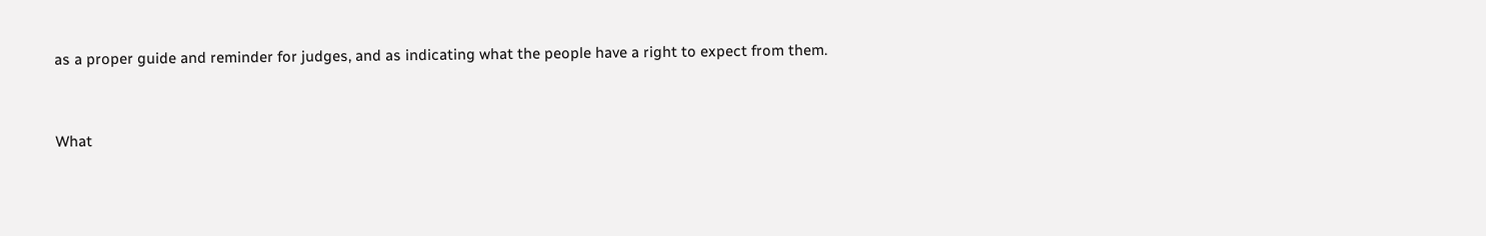as a proper guide and reminder for judges, and as indicating what the people have a right to expect from them.


What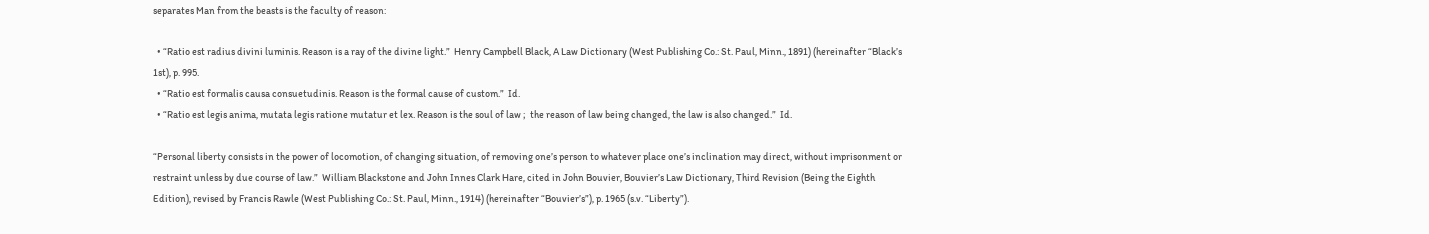separates Man from the beasts is the faculty of reason:

  • “Ratio est radius divini luminis. Reason is a ray of the divine light.”  Henry Campbell Black, A Law Dictionary (West Publishing Co.: St. Paul, Minn., 1891) (hereinafter “Black’s 1st), p. 995.
  • “Ratio est formalis causa consuetudinis. Reason is the formal cause of custom.”  Id.
  • “Ratio est legis anima, mutata legis ratione mutatur et lex. Reason is the soul of law ;  the reason of law being changed, the law is also changed.”  Id.

“Personal liberty consists in the power of locomotion, of changing situation, of removing one’s person to whatever place one’s inclination may direct, without imprisonment or restraint unless by due course of law.”  William Blackstone and John Innes Clark Hare, cited in John Bouvier, Bouvier’s Law Dictionary, Third Revision (Being the Eighth Edition), revised by Francis Rawle (West Publishing Co.: St. Paul, Minn., 1914) (hereinafter “Bouvier’s”), p. 1965 (s.v. “Liberty”).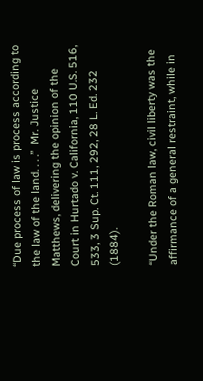“Due process of law is process according to the law of the land. . . .”  Mr. Justice Matthews, delivering the opinion of the Court in Hurtado v. California, 110 U.S. 516, 533, 3 Sup. Ct. 111, 292, 28 L. Ed. 232 (1884).

“Under the Roman law, civil liberty was the affirmance of a general restraint, while in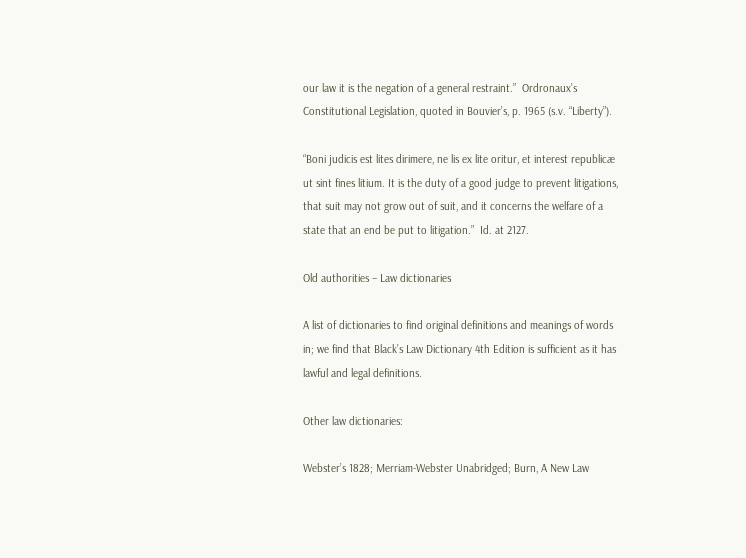our law it is the negation of a general restraint.”  Ordronaux’s Constitutional Legislation, quoted in Bouvier’s, p. 1965 (s.v. “Liberty”).

“Boni judicis est lites dirimere, ne lis ex lite oritur, et interest republicæ ut sint fines litium. It is the duty of a good judge to prevent litigations, that suit may not grow out of suit, and it concerns the welfare of a state that an end be put to litigation.”  Id. at 2127.

Old authorities – Law dictionaries

A list of dictionaries to find original definitions and meanings of words in; we find that Black’s Law Dictionary 4th Edition is sufficient as it has lawful and legal definitions.

Other law dictionaries:

Webster’s 1828; Merriam-Webster Unabridged; Burn, A New Law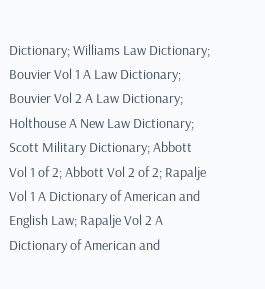Dictionary; Williams Law Dictionary; Bouvier Vol 1 A Law Dictionary; Bouvier Vol 2 A Law Dictionary; Holthouse A New Law Dictionary; Scott Military Dictionary; Abbott Vol 1 of 2; Abbott Vol 2 of 2; Rapalje Vol 1 A Dictionary of American and English Law; Rapalje Vol 2 A Dictionary of American and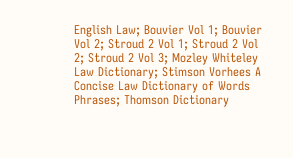English Law; Bouvier Vol 1; Bouvier Vol 2; Stroud 2 Vol 1; Stroud 2 Vol 2; Stroud 2 Vol 3; Mozley Whiteley Law Dictionary; Stimson Vorhees A Concise Law Dictionary of Words Phrases; Thomson Dictionary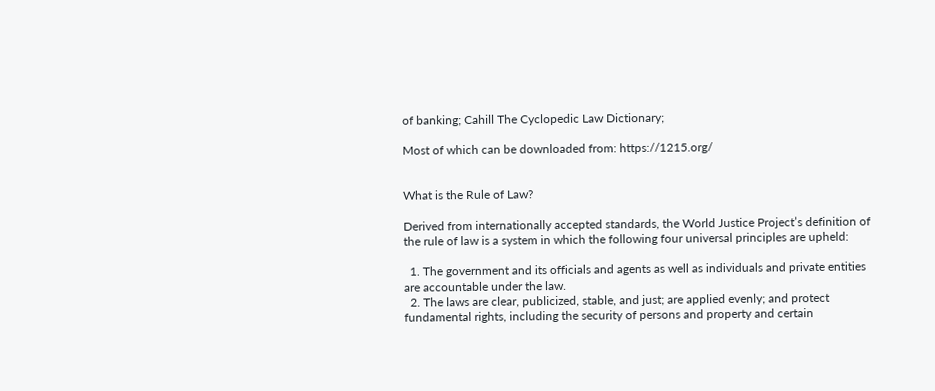of banking; Cahill The Cyclopedic Law Dictionary;

Most of which can be downloaded from: https://1215.org/


What is the Rule of Law?

Derived from internationally accepted standards, the World Justice Project’s definition of the rule of law is a system in which the following four universal principles are upheld:

  1. The government and its officials and agents as well as individuals and private entities are accountable under the law.
  2. The laws are clear, publicized, stable, and just; are applied evenly; and protect fundamental rights, including the security of persons and property and certain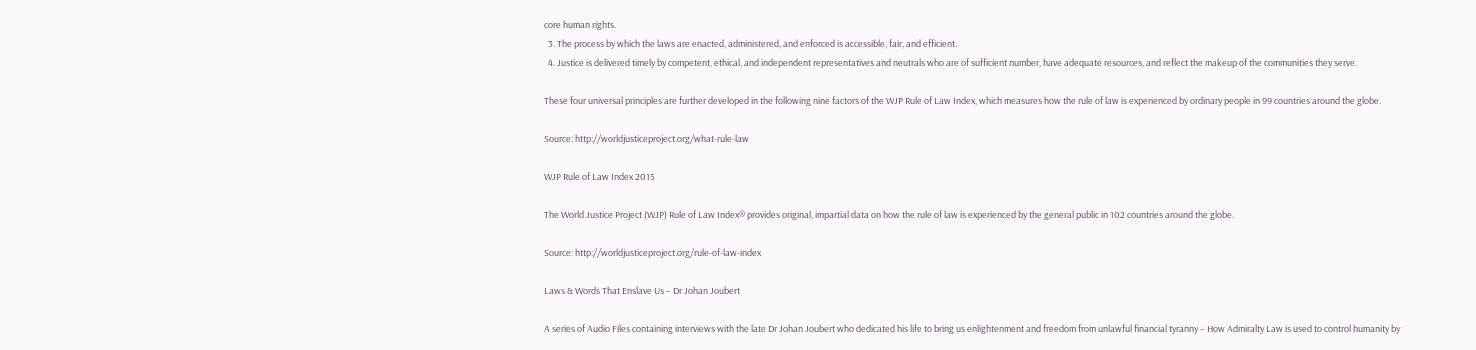core human rights.
  3. The process by which the laws are enacted, administered, and enforced is accessible, fair, and efficient.
  4. Justice is delivered timely by competent, ethical, and independent representatives and neutrals who are of sufficient number, have adequate resources, and reflect the makeup of the communities they serve.

These four universal principles are further developed in the following nine factors of the WJP Rule of Law Index, which measures how the rule of law is experienced by ordinary people in 99 countries around the globe.

Source: http://worldjusticeproject.org/what-rule-law

WJP Rule of Law Index 2015

The World Justice Project (WJP) Rule of Law Index® provides original, impartial data on how the rule of law is experienced by the general public in 102 countries around the globe.

Source: http://worldjusticeproject.org/rule-of-law-index

Laws & Words That Enslave Us – Dr Johan Joubert

A series of Audio Files containing interviews with the late Dr Johan Joubert who dedicated his life to bring us enlightenment and freedom from unlawful financial tyranny – How Admiralty Law is used to control humanity by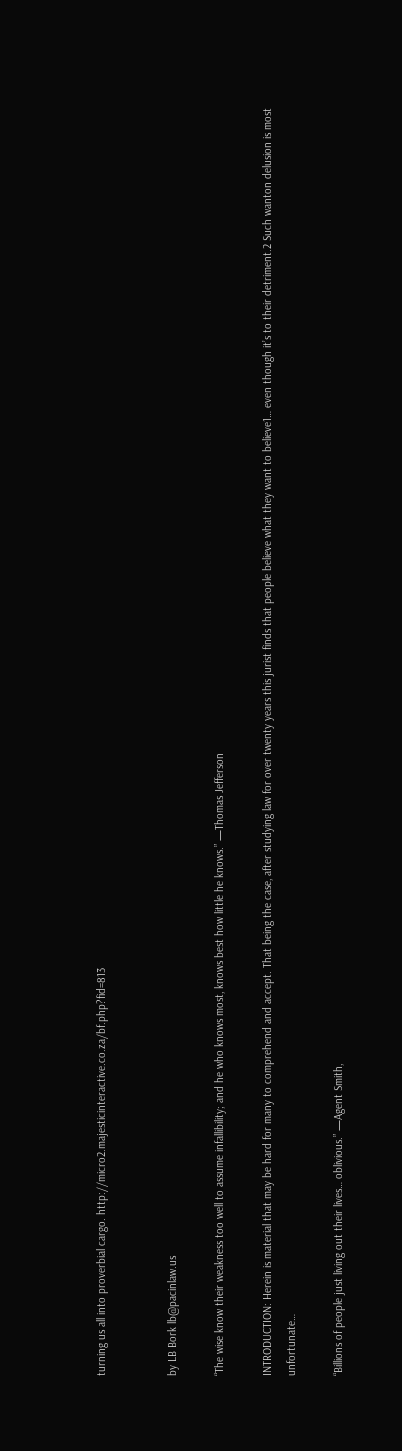turning us all into proverbial cargo. http://micro2.majesticinteractive.co.za/bf.php?fid=813


by LB Bork lb@pacinlaw.us

“The wise know their weakness too well to assume infallibility; and he who knows most, knows best how little he knows.” —Thomas Jefferson

INTRODUCTION: Herein is material that may be hard for many to comprehend and accept. That being the case, after studying law for over twenty years this jurist finds that people believe what they want to believe1… even though it’s to their detriment.2 Such wanton delusion is most unfortunate…

“Billions of people just living out their lives… oblivious.” —Agent Smith,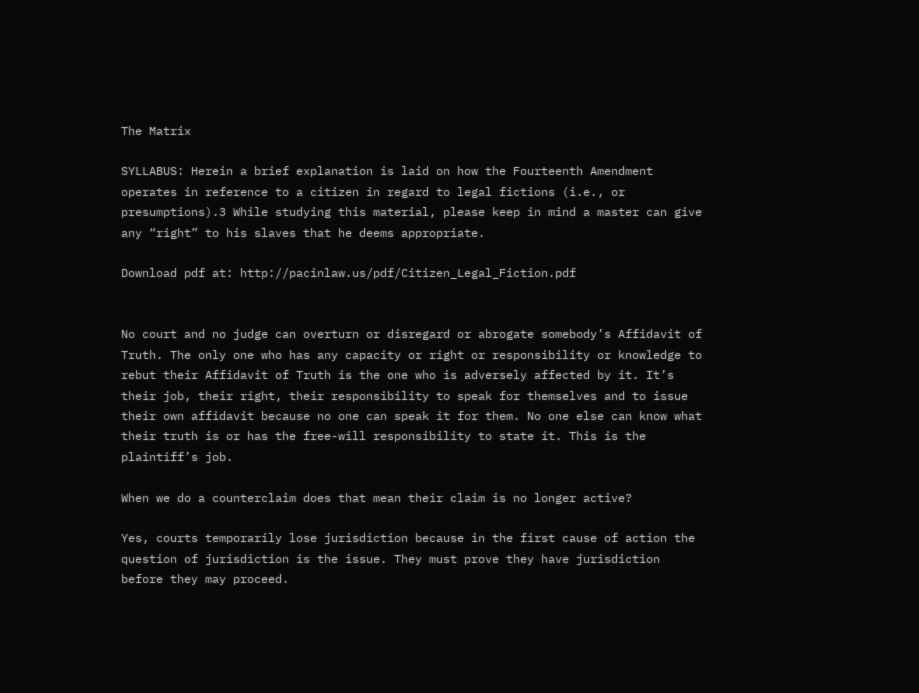The Matrix

SYLLABUS: Herein a brief explanation is laid on how the Fourteenth Amendment operates in reference to a citizen in regard to legal fictions (i.e., or presumptions).3 While studying this material, please keep in mind a master can give any “right” to his slaves that he deems appropriate.

Download pdf at: http://pacinlaw.us/pdf/Citizen_Legal_Fiction.pdf


No court and no judge can overturn or disregard or abrogate somebody’s Affidavit of Truth. The only one who has any capacity or right or responsibility or knowledge to rebut their Affidavit of Truth is the one who is adversely affected by it. It’s their job, their right, their responsibility to speak for themselves and to issue their own affidavit because no one can speak it for them. No one else can know what their truth is or has the free-will responsibility to state it. This is the plaintiff’s job.

When we do a counterclaim does that mean their claim is no longer active?

Yes, courts temporarily lose jurisdiction because in the first cause of action the question of jurisdiction is the issue. They must prove they have jurisdiction before they may proceed.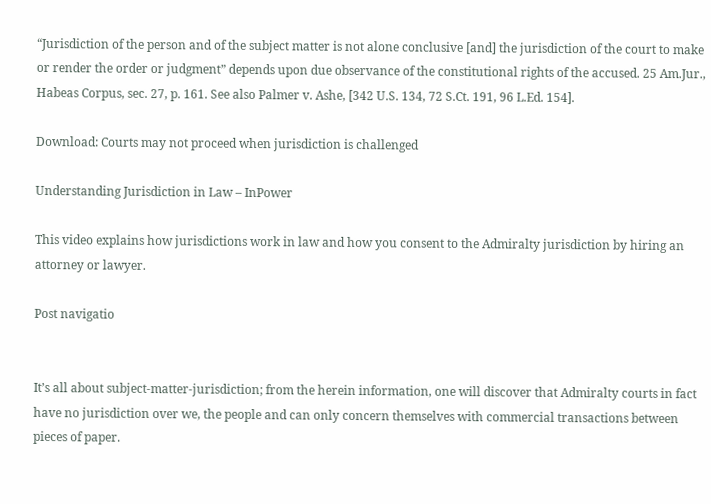“Jurisdiction of the person and of the subject matter is not alone conclusive [and] the jurisdiction of the court to make or render the order or judgment” depends upon due observance of the constitutional rights of the accused. 25 Am.Jur., Habeas Corpus, sec. 27, p. 161. See also Palmer v. Ashe, [342 U.S. 134, 72 S.Ct. 191, 96 L.Ed. 154].

Download: Courts may not proceed when jurisdiction is challenged

Understanding Jurisdiction in Law – InPower

This video explains how jurisdictions work in law and how you consent to the Admiralty jurisdiction by hiring an attorney or lawyer.

Post navigatio


It’s all about subject-matter-jurisdiction; from the herein information, one will discover that Admiralty courts in fact have no jurisdiction over we, the people and can only concern themselves with commercial transactions between pieces of paper.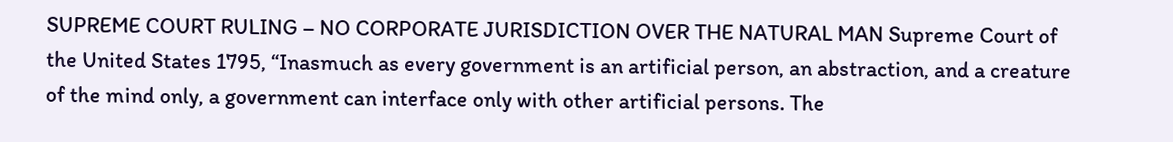SUPREME COURT RULING – NO CORPORATE JURISDICTION OVER THE NATURAL MAN Supreme Court of the United States 1795, “Inasmuch as every government is an artificial person, an abstraction, and a creature of the mind only, a government can interface only with other artificial persons. The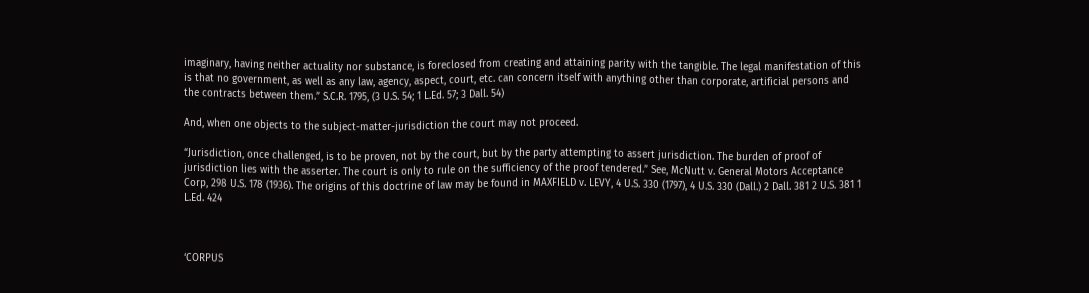imaginary, having neither actuality nor substance, is foreclosed from creating and attaining parity with the tangible. The legal manifestation of this is that no government, as well as any law, agency, aspect, court, etc. can concern itself with anything other than corporate, artificial persons and the contracts between them.” S.C.R. 1795, (3 U.S. 54; 1 L.Ed. 57; 3 Dall. 54)

And, when one objects to the subject-matter-jurisdiction the court may not proceed.

“Jurisdiction, once challenged, is to be proven, not by the court, but by the party attempting to assert jurisdiction. The burden of proof of jurisdiction lies with the asserter. The court is only to rule on the sufficiency of the proof tendered.” See, McNutt v. General Motors Acceptance Corp, 298 U.S. 178 (1936). The origins of this doctrine of law may be found in MAXFIELD v. LEVY, 4 U.S. 330 (1797), 4 U.S. 330 (Dall.) 2 Dall. 381 2 U.S. 381 1 L.Ed. 424



‘CORPUS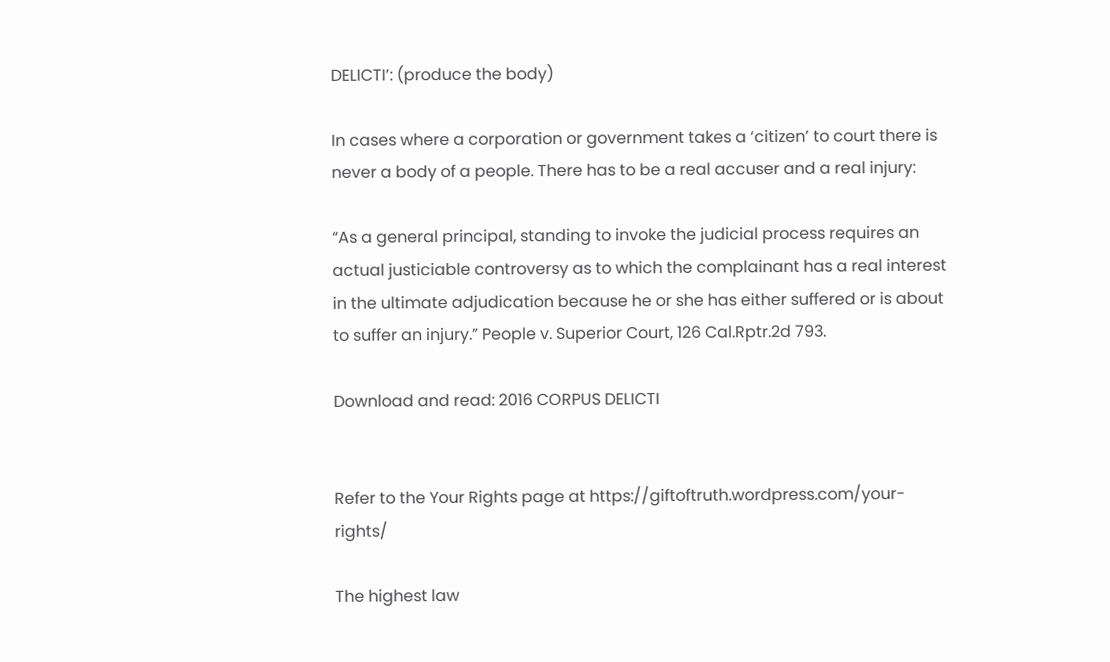DELICTI’: (produce the body)

In cases where a corporation or government takes a ‘citizen’ to court there is never a body of a people. There has to be a real accuser and a real injury:

“As a general principal, standing to invoke the judicial process requires an actual justiciable controversy as to which the complainant has a real interest in the ultimate adjudication because he or she has either suffered or is about to suffer an injury.” People v. Superior Court, 126 Cal.Rptr.2d 793.

Download and read: 2016 CORPUS DELICTI


Refer to the Your Rights page at https://giftoftruth.wordpress.com/your-rights/

The highest law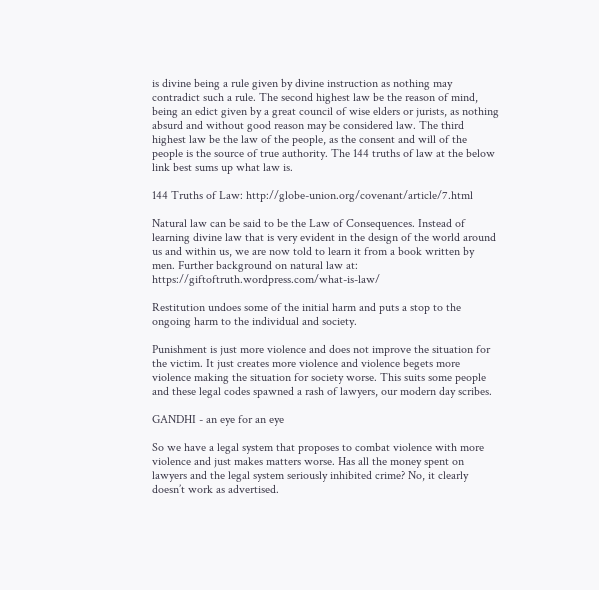is divine being a rule given by divine instruction as nothing may contradict such a rule. The second highest law be the reason of mind, being an edict given by a great council of wise elders or jurists, as nothing absurd and without good reason may be considered law. The third highest law be the law of the people, as the consent and will of the people is the source of true authority. The 144 truths of law at the below link best sums up what law is.

144 Truths of Law: http://globe-union.org/covenant/article/7.html

Natural law can be said to be the Law of Consequences. Instead of learning divine law that is very evident in the design of the world around us and within us, we are now told to learn it from a book written by men. Further background on natural law at: https://giftoftruth.wordpress.com/what-is-law/

Restitution undoes some of the initial harm and puts a stop to the ongoing harm to the individual and society.

Punishment is just more violence and does not improve the situation for the victim. It just creates more violence and violence begets more violence making the situation for society worse. This suits some people and these legal codes spawned a rash of lawyers, our modern day scribes.

GANDHI - an eye for an eye

So we have a legal system that proposes to combat violence with more violence and just makes matters worse. Has all the money spent on lawyers and the legal system seriously inhibited crime? No, it clearly doesn’t work as advertised.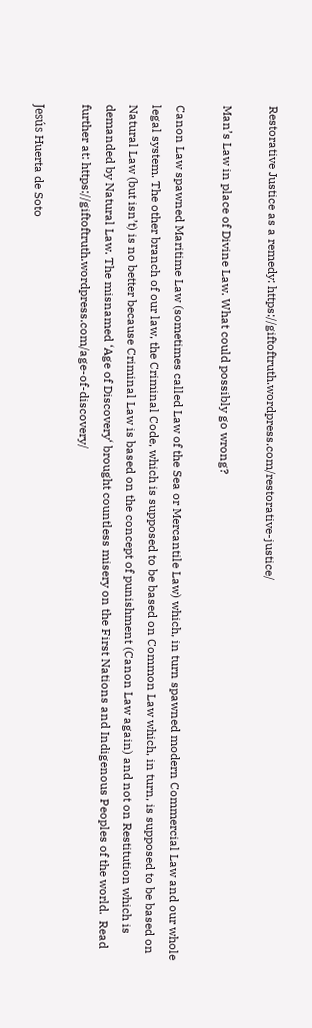Restorative Justice as a remedy: https://giftoftruth.wordpress.com/restorative-justice/

Man’s Law in place of Divine Law. What could possibly go wrong?

Canon Law spawned Maritime Law (sometimes called Law of the Sea or Mercantile Law) which, in turn spawned modern Commercial Law and our whole legal system. The other branch of our law, the Criminal Code, which is supposed to be based on Common Law which, in turn, is supposed to be based on Natural Law (but isn’t) is no better because Criminal Law is based on the concept of punishment (Canon Law again) and not on Restitution which is demanded by Natural Law. The misnamed ‘Age of Discovery‘ brought countless misery on the First Nations and Indigenous Peoples of the world.  Read further at: https://giftoftruth.wordpress.com/age-of-discovery/

Jesús Huerta de Soto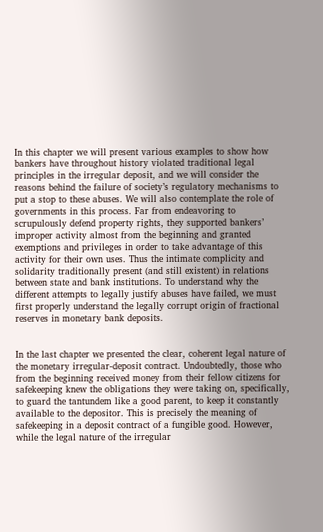In this chapter we will present various examples to show how bankers have throughout history violated traditional legal principles in the irregular deposit, and we will consider the reasons behind the failure of society’s regulatory mechanisms to put a stop to these abuses. We will also contemplate the role of governments in this process. Far from endeavoring to scrupulously defend property rights, they supported bankers’ improper activity almost from the beginning and granted exemptions and privileges in order to take advantage of this activity for their own uses. Thus the intimate complicity and solidarity traditionally present (and still existent) in relations between state and bank institutions. To understand why the different attempts to legally justify abuses have failed, we must first properly understand the legally corrupt origin of fractional reserves in monetary bank deposits.


In the last chapter we presented the clear, coherent legal nature of the monetary irregular-deposit contract. Undoubtedly, those who from the beginning received money from their fellow citizens for safekeeping knew the obligations they were taking on, specifically, to guard the tantundem like a good parent, to keep it constantly available to the depositor. This is precisely the meaning of safekeeping in a deposit contract of a fungible good. However, while the legal nature of the irregular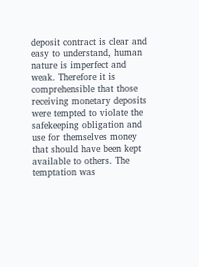deposit contract is clear and easy to understand, human nature is imperfect and weak. Therefore it is comprehensible that those receiving monetary deposits were tempted to violate the safekeeping obligation and use for themselves money that should have been kept available to others. The temptation was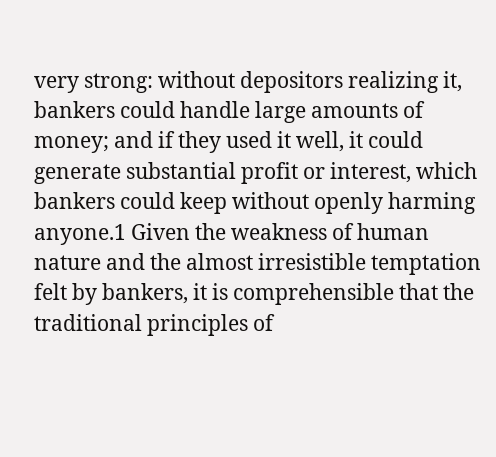very strong: without depositors realizing it, bankers could handle large amounts of money; and if they used it well, it could generate substantial profit or interest, which bankers could keep without openly harming anyone.1 Given the weakness of human nature and the almost irresistible temptation felt by bankers, it is comprehensible that the traditional principles of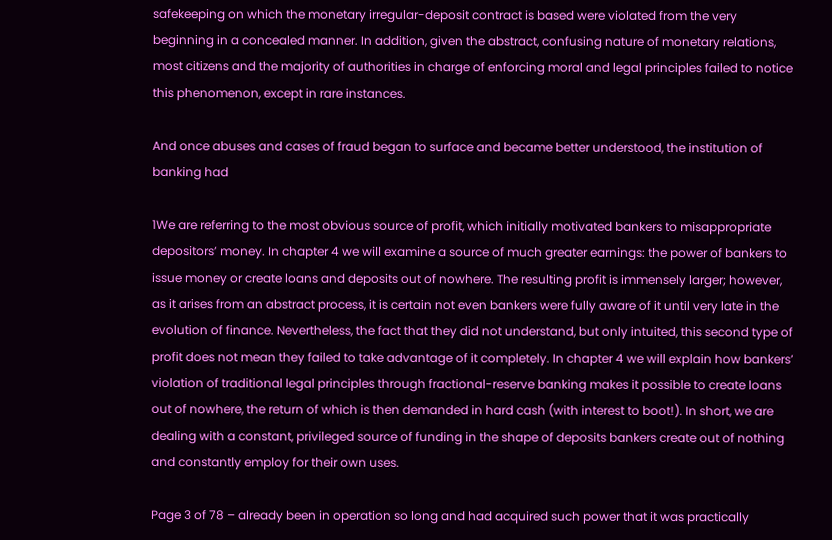safekeeping on which the monetary irregular-deposit contract is based were violated from the very beginning in a concealed manner. In addition, given the abstract, confusing nature of monetary relations, most citizens and the majority of authorities in charge of enforcing moral and legal principles failed to notice this phenomenon, except in rare instances.

And once abuses and cases of fraud began to surface and became better understood, the institution of banking had

1We are referring to the most obvious source of profit, which initially motivated bankers to misappropriate depositors’ money. In chapter 4 we will examine a source of much greater earnings: the power of bankers to issue money or create loans and deposits out of nowhere. The resulting profit is immensely larger; however, as it arises from an abstract process, it is certain not even bankers were fully aware of it until very late in the evolution of finance. Nevertheless, the fact that they did not understand, but only intuited, this second type of profit does not mean they failed to take advantage of it completely. In chapter 4 we will explain how bankers’ violation of traditional legal principles through fractional-reserve banking makes it possible to create loans out of nowhere, the return of which is then demanded in hard cash (with interest to boot!). In short, we are dealing with a constant, privileged source of funding in the shape of deposits bankers create out of nothing and constantly employ for their own uses.

Page 3 of 78 – already been in operation so long and had acquired such power that it was practically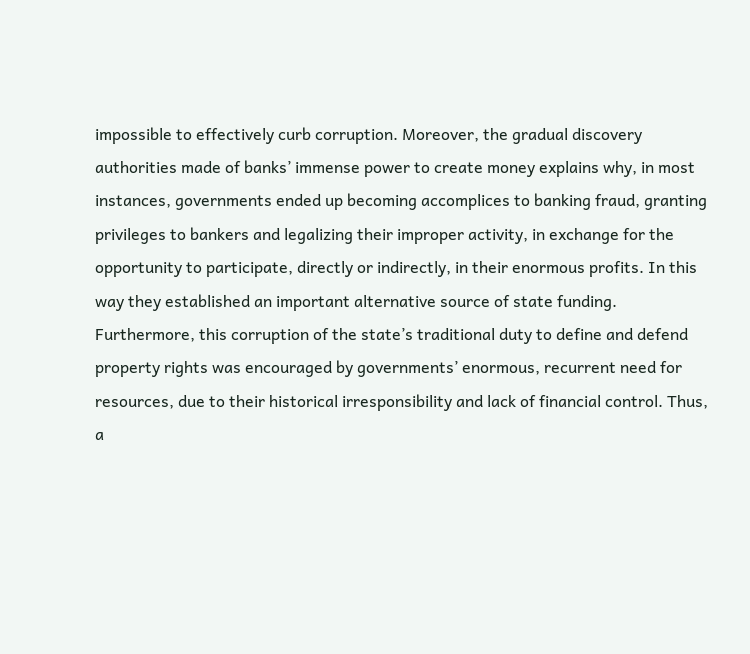impossible to effectively curb corruption. Moreover, the gradual discovery authorities made of banks’ immense power to create money explains why, in most instances, governments ended up becoming accomplices to banking fraud, granting privileges to bankers and legalizing their improper activity, in exchange for the opportunity to participate, directly or indirectly, in their enormous profits. In this way they established an important alternative source of state funding. Furthermore, this corruption of the state’s traditional duty to define and defend property rights was encouraged by governments’ enormous, recurrent need for resources, due to their historical irresponsibility and lack of financial control. Thus, a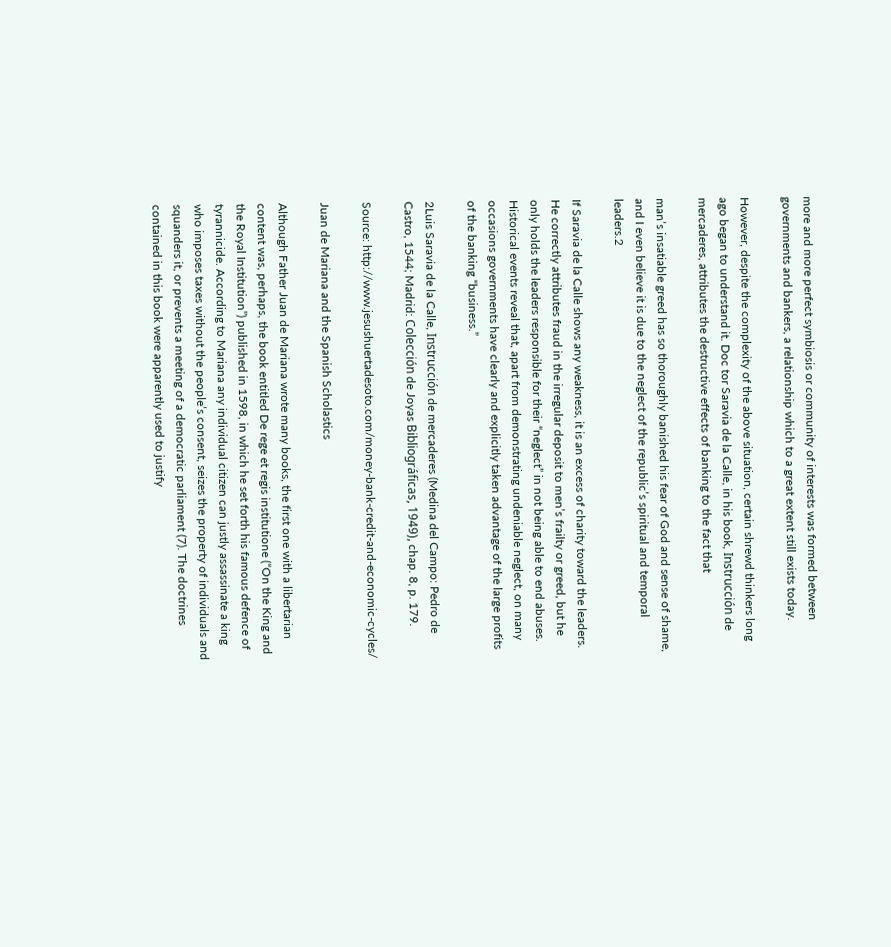more and more perfect symbiosis or community of interests was formed between governments and bankers, a relationship which to a great extent still exists today.

However, despite the complexity of the above situation, certain shrewd thinkers long ago began to understand it. Doc tor Saravia de la Calle, in his book, Instrucción de mercaderes, attributes the destructive effects of banking to the fact that

man’s insatiable greed has so thoroughly banished his fear of God and sense of shame, and I even believe it is due to the neglect of the republic’s spiritual and temporal leaders.2

If Saravia de la Calle shows any weakness, it is an excess of charity toward the leaders. He correctly attributes fraud in the irregular deposit to men’s frailty or greed, but he only holds the leaders responsible for their “neglect” in not being able to end abuses. Historical events reveal that, apart from demonstrating undeniable neglect, on many occasions governments have clearly and explicitly taken advantage of the large profits of the banking “business.”

2Luis Saravia de la Calle, Instrucción de mercaderes (Medina del Campo: Pedro de Castro, 1544; Madrid: Colección de Joyas Bibliográficas, 1949), chap. 8, p. 179.

Source: http://www.jesushuertadesoto.com/money-bank-credit-and-economic-cycles/

Juan de Mariana and the Spanish Scholastics

Although Father Juan de Mariana wrote many books, the first one with a libertarian content was, perhaps, the book entitled De rege et regis institutione (“On the King and the Royal Institution”) published in 1598, in which he set forth his famous defence of tyrannicide. According to Mariana any individual citizen can justly assassinate a king who imposes taxes without the people’s consent, seizes the property of individuals and squanders it, or prevents a meeting of a democratic parliament (7). The doctrines contained in this book were apparently used to justify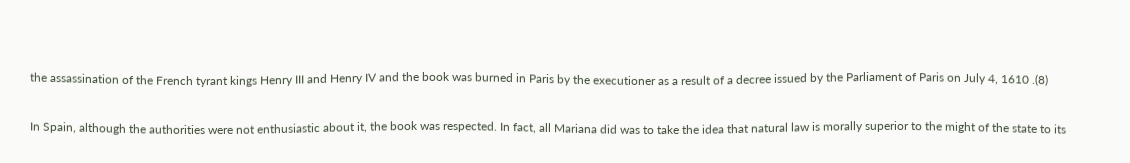the assassination of the French tyrant kings Henry III and Henry IV and the book was burned in Paris by the executioner as a result of a decree issued by the Parliament of Paris on July 4, 1610 .(8)

In Spain, although the authorities were not enthusiastic about it, the book was respected. In fact, all Mariana did was to take the idea that natural law is morally superior to the might of the state to its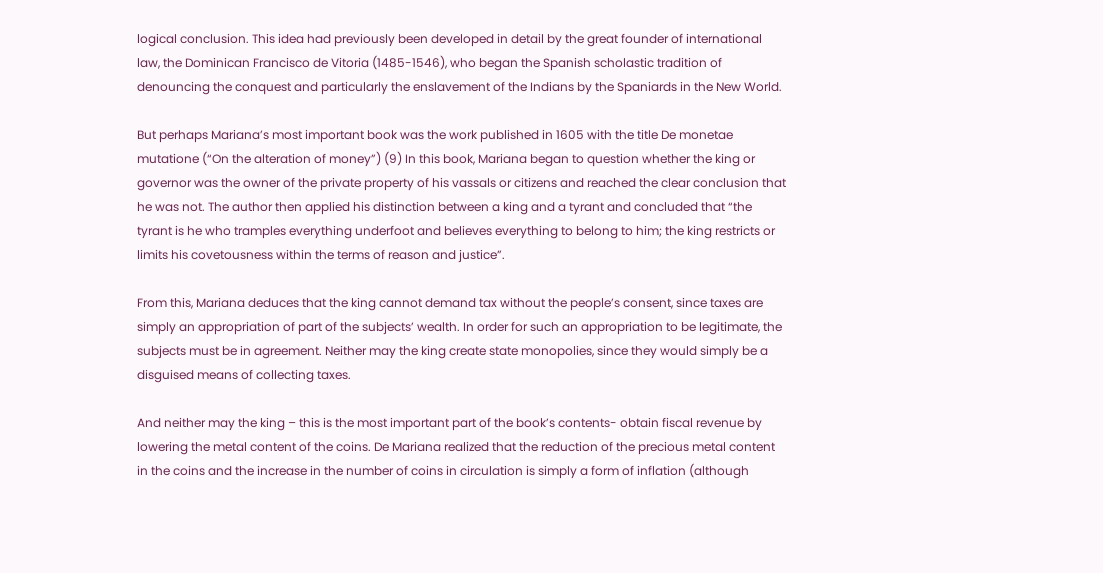logical conclusion. This idea had previously been developed in detail by the great founder of international law, the Dominican Francisco de Vitoria (1485-1546), who began the Spanish scholastic tradition of denouncing the conquest and particularly the enslavement of the Indians by the Spaniards in the New World.

But perhaps Mariana’s most important book was the work published in 1605 with the title De monetae mutatione (“On the alteration of money”) (9) In this book, Mariana began to question whether the king or governor was the owner of the private property of his vassals or citizens and reached the clear conclusion that he was not. The author then applied his distinction between a king and a tyrant and concluded that “the tyrant is he who tramples everything underfoot and believes everything to belong to him; the king restricts or limits his covetousness within the terms of reason and justice”.

From this, Mariana deduces that the king cannot demand tax without the people’s consent, since taxes are simply an appropriation of part of the subjects’ wealth. In order for such an appropriation to be legitimate, the subjects must be in agreement. Neither may the king create state monopolies, since they would simply be a disguised means of collecting taxes.

And neither may the king – this is the most important part of the book’s contents- obtain fiscal revenue by lowering the metal content of the coins. De Mariana realized that the reduction of the precious metal content in the coins and the increase in the number of coins in circulation is simply a form of inflation (although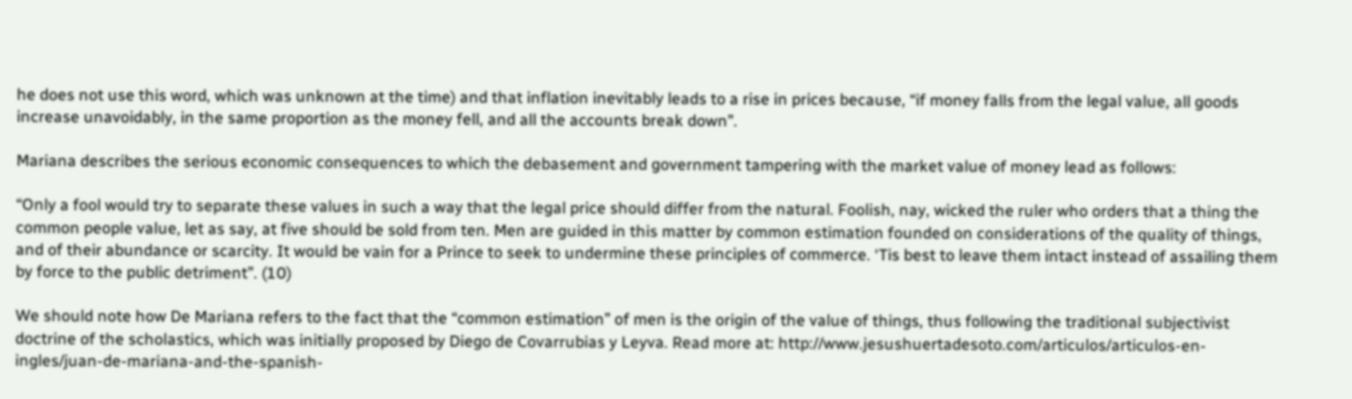he does not use this word, which was unknown at the time) and that inflation inevitably leads to a rise in prices because, “if money falls from the legal value, all goods increase unavoidably, in the same proportion as the money fell, and all the accounts break down”.

Mariana describes the serious economic consequences to which the debasement and government tampering with the market value of money lead as follows:

“Only a fool would try to separate these values in such a way that the legal price should differ from the natural. Foolish, nay, wicked the ruler who orders that a thing the common people value, let as say, at five should be sold from ten. Men are guided in this matter by common estimation founded on considerations of the quality of things, and of their abundance or scarcity. It would be vain for a Prince to seek to undermine these principles of commerce. ‘Tis best to leave them intact instead of assailing them by force to the public detriment”. (10)

We should note how De Mariana refers to the fact that the “common estimation” of men is the origin of the value of things, thus following the traditional subjectivist doctrine of the scholastics, which was initially proposed by Diego de Covarrubias y Leyva. Read more at: http://www.jesushuertadesoto.com/articulos/articulos-en-ingles/juan-de-mariana-and-the-spanish-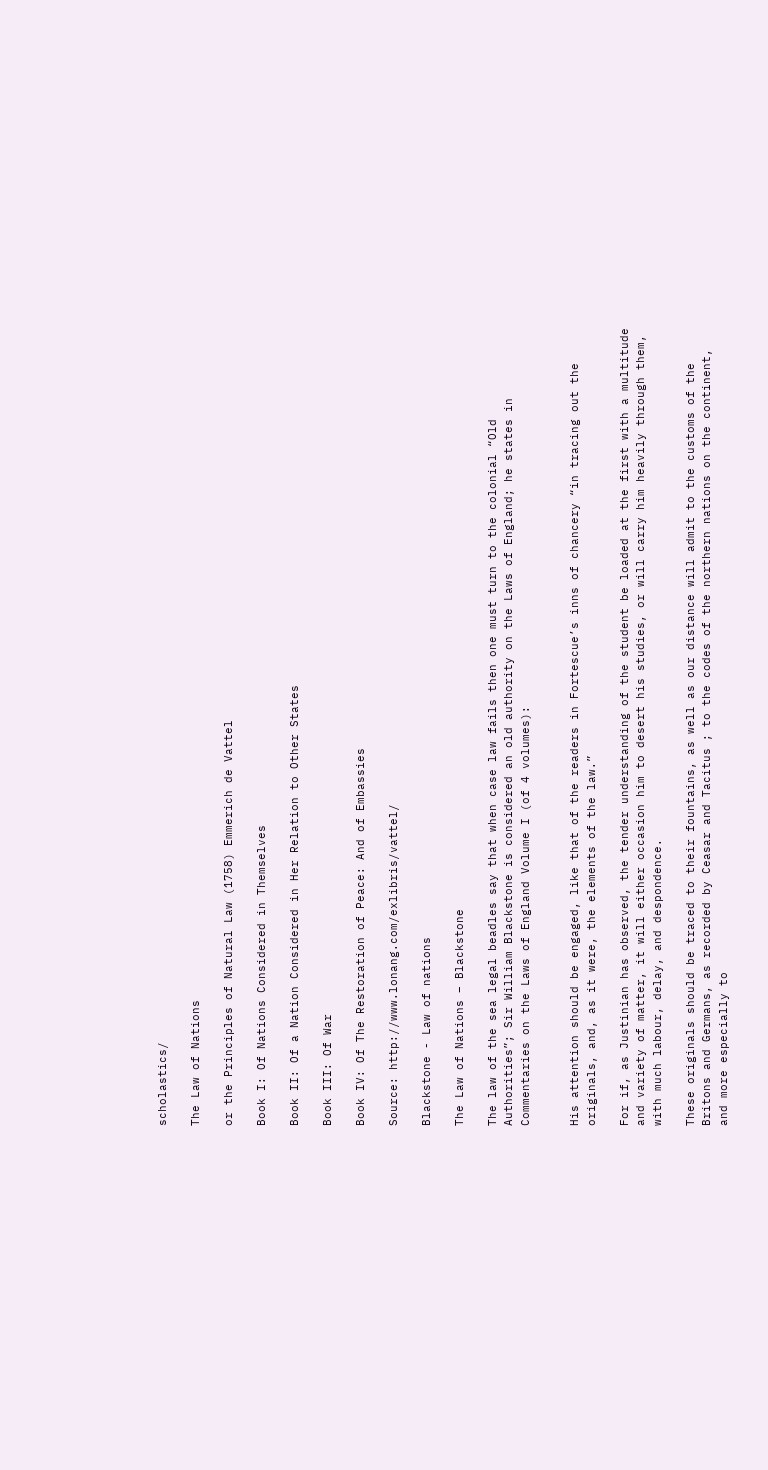scholastics/

The Law of Nations

or the Principles of Natural Law (1758) Emmerich de Vattel

Book I: Of Nations Considered in Themselves

Book II: Of a Nation Considered in Her Relation to Other States

Book III: Of War

Book IV: Of The Restoration of Peace: And of Embassies

Source: http://www.lonang.com/exlibris/vattel/

Blackstone - Law of nations

The Law of Nations – Blackstone

The law of the sea legal beadles say that when case law fails then one must turn to the colonial “Old Authorities”; Sir William Blackstone is considered an old authority on the Laws of England; he states in Commentaries on the Laws of England Volume I (of 4 volumes):


His attention should be engaged, like that of the readers in Fortescue’s inns of chancery “in tracing out the originals, and, as it were, the elements of the law.”

For if, as Justinian has observed, the tender understanding of the student be loaded at the first with a multitude and variety of matter, it will either occasion him to desert his studies, or will carry him heavily through them, with much labour, delay, and despondence.

These originals should be traced to their fountains, as well as our distance will admit to the customs of the Britons and Germans, as recorded by Ceasar and Tacitus ; to the codes of the northern nations on the continent, and more especially to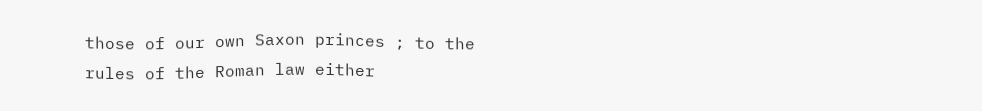those of our own Saxon princes ; to the rules of the Roman law either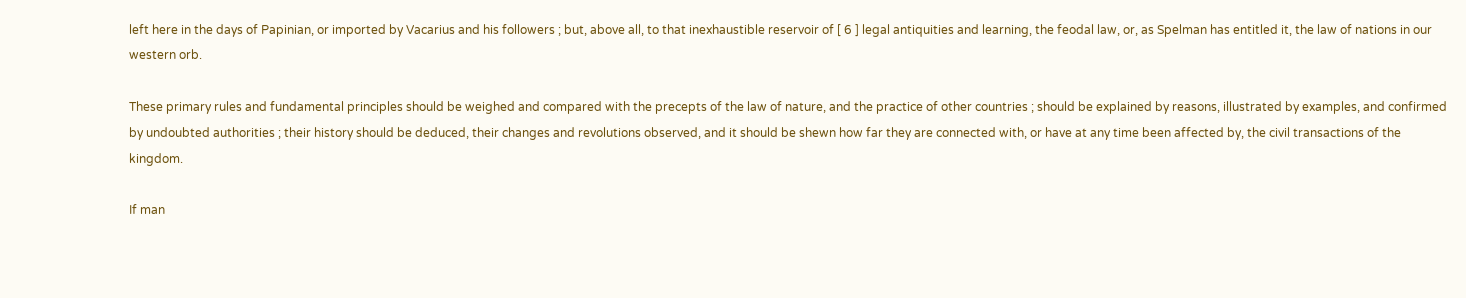left here in the days of Papinian, or imported by Vacarius and his followers ; but, above all, to that inexhaustible reservoir of [ 6 ] legal antiquities and learning, the feodal law, or, as Spelman has entitled it, the law of nations in our western orb.

These primary rules and fundamental principles should be weighed and compared with the precepts of the law of nature, and the practice of other countries ; should be explained by reasons, illustrated by examples, and confirmed by undoubted authorities ; their history should be deduced, their changes and revolutions observed, and it should be shewn how far they are connected with, or have at any time been affected by, the civil transactions of the kingdom.

If man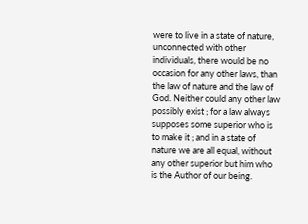were to live in a state of nature, unconnected with other individuals, there would be no occasion for any other laws, than the law of nature and the law of God. Neither could any other law possibly exist ; for a law always supposes some superior who is to make it ; and in a state of nature we are all equal, without any other superior but him who is the Author of our being.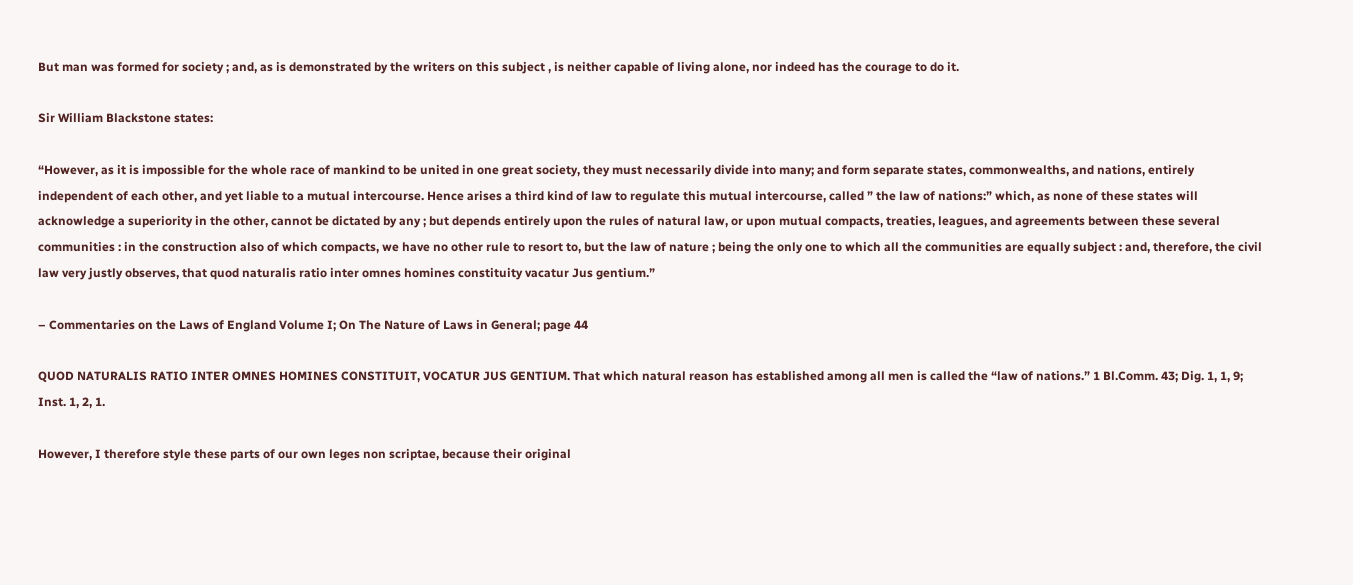But man was formed for society ; and, as is demonstrated by the writers on this subject , is neither capable of living alone, nor indeed has the courage to do it.

Sir William Blackstone states:

“However, as it is impossible for the whole race of mankind to be united in one great society, they must necessarily divide into many; and form separate states, commonwealths, and nations, entirely independent of each other, and yet liable to a mutual intercourse. Hence arises a third kind of law to regulate this mutual intercourse, called ” the law of nations:” which, as none of these states will acknowledge a superiority in the other, cannot be dictated by any ; but depends entirely upon the rules of natural law, or upon mutual compacts, treaties, leagues, and agreements between these several communities : in the construction also of which compacts, we have no other rule to resort to, but the law of nature ; being the only one to which all the communities are equally subject : and, therefore, the civil law very justly observes, that quod naturalis ratio inter omnes homines constituity vacatur Jus gentium.”

– Commentaries on the Laws of England Volume I; On The Nature of Laws in General; page 44

QUOD NATURALIS RATIO INTER OMNES HOMINES CONSTITUIT, VOCATUR JUS GENTIUM. That which natural reason has established among all men is called the “law of nations.” 1 Bl.Comm. 43; Dig. 1, 1, 9; Inst. 1, 2, 1.

However, I therefore style these parts of our own leges non scriptae, because their original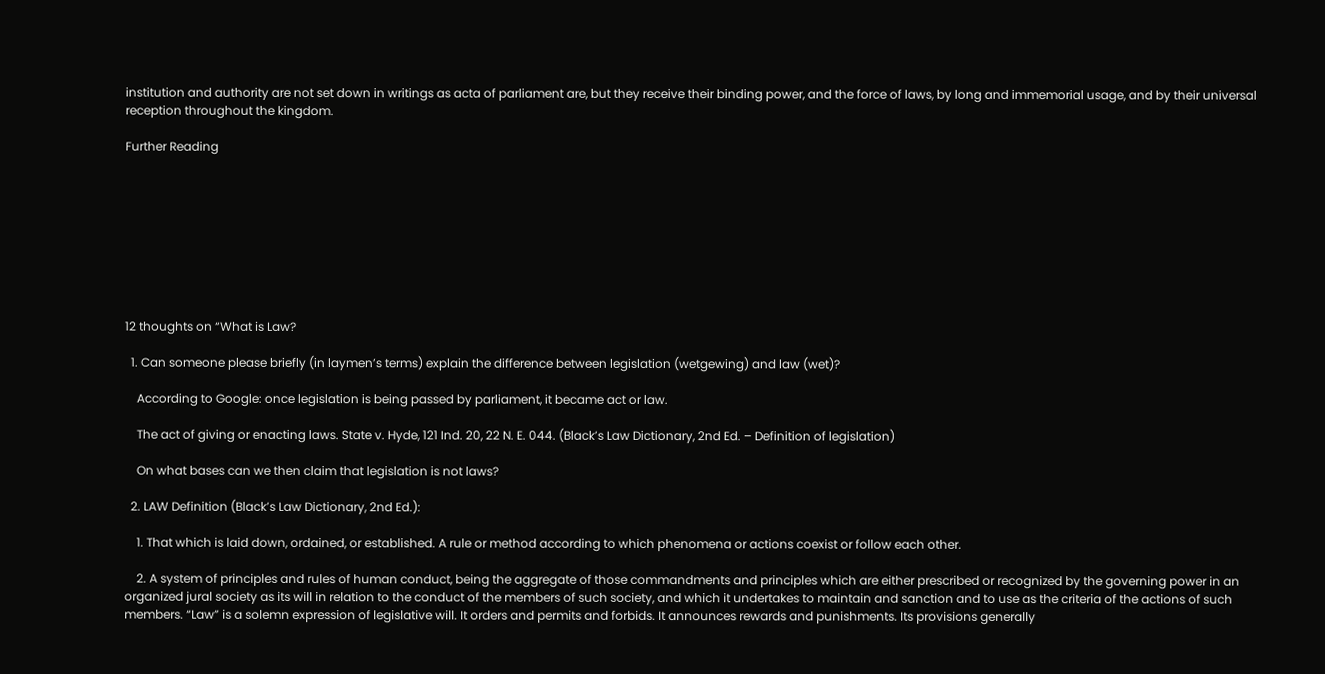institution and authority are not set down in writings as acta of parliament are, but they receive their binding power, and the force of laws, by long and immemorial usage, and by their universal reception throughout the kingdom.

Further Reading









12 thoughts on “What is Law?

  1. Can someone please briefly (in laymen’s terms) explain the difference between legislation (wetgewing) and law (wet)?

    According to Google: once legislation is being passed by parliament, it became act or law.

    The act of giving or enacting laws. State v. Hyde, 121 Ind. 20, 22 N. E. 044. (Black’s Law Dictionary, 2nd Ed. – Definition of legislation)

    On what bases can we then claim that legislation is not laws?

  2. LAW Definition (Black’s Law Dictionary, 2nd Ed.):

    1. That which is laid down, ordained, or established. A rule or method according to which phenomena or actions coexist or follow each other.

    2. A system of principles and rules of human conduct, being the aggregate of those commandments and principles which are either prescribed or recognized by the governing power in an organized jural society as its will in relation to the conduct of the members of such society, and which it undertakes to maintain and sanction and to use as the criteria of the actions of such members. “Law” is a solemn expression of legislative will. It orders and permits and forbids. It announces rewards and punishments. Its provisions generally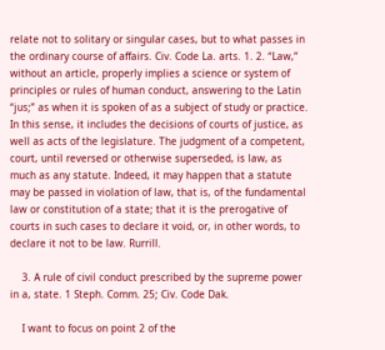relate not to solitary or singular cases, but to what passes in the ordinary course of affairs. Civ. Code La. arts. 1. 2. “Law,” without an article, properly implies a science or system of principles or rules of human conduct, answering to the Latin “jus;” as when it is spoken of as a subject of study or practice. In this sense, it includes the decisions of courts of justice, as well as acts of the legislature. The judgment of a competent, court, until reversed or otherwise superseded, is law, as much as any statute. Indeed, it may happen that a statute may be passed in violation of law, that is, of the fundamental law or constitution of a state; that it is the prerogative of courts in such cases to declare it void, or, in other words, to declare it not to be law. Rurrill.

    3. A rule of civil conduct prescribed by the supreme power in a, state. 1 Steph. Comm. 25; Civ. Code Dak.

    I want to focus on point 2 of the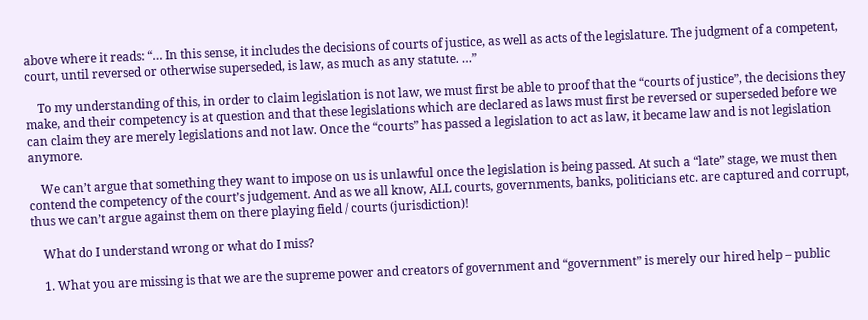above where it reads: “… In this sense, it includes the decisions of courts of justice, as well as acts of the legislature. The judgment of a competent, court, until reversed or otherwise superseded, is law, as much as any statute. …”

    To my understanding of this, in order to claim legislation is not law, we must first be able to proof that the “courts of justice”, the decisions they make, and their competency is at question and that these legislations which are declared as laws must first be reversed or superseded before we can claim they are merely legislations and not law. Once the “courts” has passed a legislation to act as law, it became law and is not legislation anymore.

    We can’t argue that something they want to impose on us is unlawful once the legislation is being passed. At such a “late” stage, we must then contend the competency of the court’s judgement. And as we all know, ALL courts, governments, banks, politicians etc. are captured and corrupt, thus we can’t argue against them on there playing field / courts (jurisdiction)!

    What do I understand wrong or what do I miss?

    1. What you are missing is that we are the supreme power and creators of government and “government” is merely our hired help – public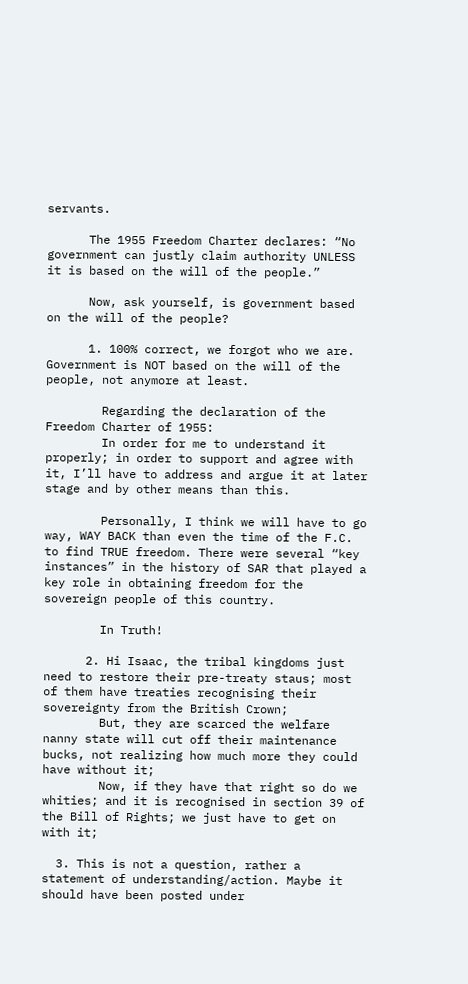servants.

      The 1955 Freedom Charter declares: “No government can justly claim authority UNLESS it is based on the will of the people.”

      Now, ask yourself, is government based on the will of the people?

      1. 100% correct, we forgot who we are. Government is NOT based on the will of the people, not anymore at least.

        Regarding the declaration of the Freedom Charter of 1955:
        In order for me to understand it properly; in order to support and agree with it, I’ll have to address and argue it at later stage and by other means than this.

        Personally, I think we will have to go way, WAY BACK than even the time of the F.C. to find TRUE freedom. There were several “key instances” in the history of SAR that played a key role in obtaining freedom for the sovereign people of this country.

        In Truth!

      2. Hi Isaac, the tribal kingdoms just need to restore their pre-treaty staus; most of them have treaties recognising their sovereignty from the British Crown;
        But, they are scarced the welfare nanny state will cut off their maintenance bucks, not realizing how much more they could have without it;
        Now, if they have that right so do we whities; and it is recognised in section 39 of the Bill of Rights; we just have to get on with it;

  3. This is not a question, rather a statement of understanding/action. Maybe it should have been posted under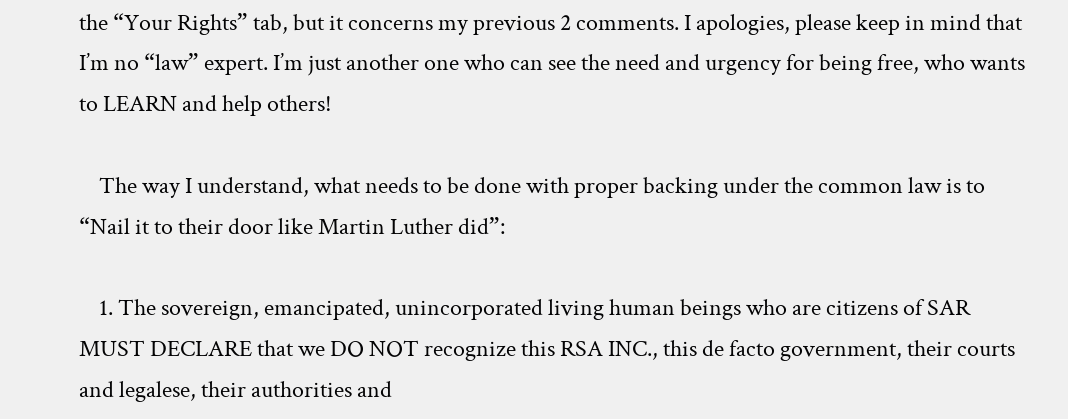the “Your Rights” tab, but it concerns my previous 2 comments. I apologies, please keep in mind that I’m no “law” expert. I’m just another one who can see the need and urgency for being free, who wants to LEARN and help others!

    The way I understand, what needs to be done with proper backing under the common law is to “Nail it to their door like Martin Luther did”:

    1. The sovereign, emancipated, unincorporated living human beings who are citizens of SAR MUST DECLARE that we DO NOT recognize this RSA INC., this de facto government, their courts and legalese, their authorities and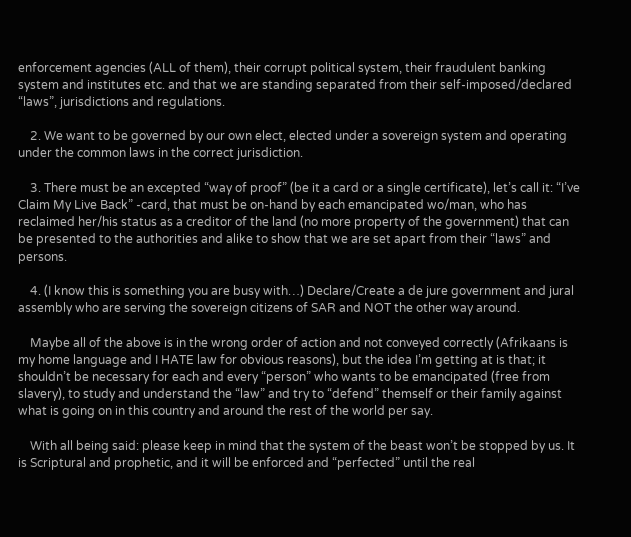enforcement agencies (ALL of them), their corrupt political system, their fraudulent banking system and institutes etc. and that we are standing separated from their self-imposed/declared “laws”, jurisdictions and regulations.

    2. We want to be governed by our own elect, elected under a sovereign system and operating under the common laws in the correct jurisdiction.

    3. There must be an excepted “way of proof” (be it a card or a single certificate), let’s call it: “I’ve Claim My Live Back” -card, that must be on-hand by each emancipated wo/man, who has reclaimed her/his status as a creditor of the land (no more property of the government) that can be presented to the authorities and alike to show that we are set apart from their “laws” and persons.

    4. (I know this is something you are busy with…) Declare/Create a de jure government and jural assembly who are serving the sovereign citizens of SAR and NOT the other way around.

    Maybe all of the above is in the wrong order of action and not conveyed correctly (Afrikaans is my home language and I HATE law for obvious reasons), but the idea I’m getting at is that; it shouldn’t be necessary for each and every “person” who wants to be emancipated (free from slavery), to study and understand the “law” and try to “defend” themself or their family against what is going on in this country and around the rest of the world per say.

    With all being said: please keep in mind that the system of the beast won’t be stopped by us. It is Scriptural and prophetic, and it will be enforced and “perfected” until the real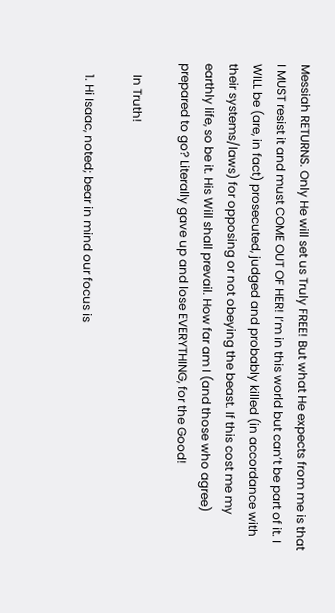Messiah RETURNS. Only He will set us Truly FREE! But what He expects from me is that I MUST resist it and must COME OUT OF HER! I’m in this world but can’t be part of it. I WILL be (are, in fact) prosecuted, judged and probably killed (in accordance with their systems/laws) for opposing or not obeying the beast. If this cost me my earthly life, so be it. His Will shall prevail. How far am I (and those who agree) prepared to go? Literally gave up and lose EVERYTHING, for the Good!

    In Truth!

    1. Hi Isaac, noted; bear in mind our focus is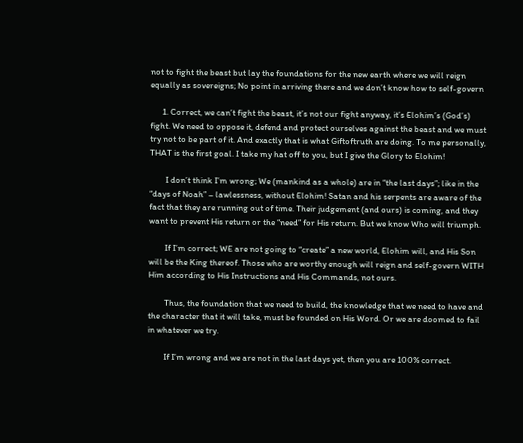not to fight the beast but lay the foundations for the new earth where we will reign equally as sovereigns; No point in arriving there and we don’t know how to self-govern

      1. Correct, we can’t fight the beast, it’s not our fight anyway, it’s Elohim’s (God’s) fight. We need to oppose it, defend and protect ourselves against the beast and we must try not to be part of it. And exactly that is what Giftoftruth are doing. To me personally, THAT is the first goal. I take my hat off to you, but I give the Glory to Elohim!

        I don’t think I’m wrong; We (mankind as a whole) are in “the last days”; like in the “days of Noah” – lawlessness, without Elohim! Satan and his serpents are aware of the fact that they are running out of time. Their judgement (and ours) is coming, and they want to prevent His return or the “need” for His return. But we know Who will triumph.

        If I’m correct; WE are not going to “create” a new world, Elohim will, and His Son will be the King thereof. Those who are worthy enough will reign and self-govern WITH Him according to His Instructions and His Commands, not ours.

        Thus, the foundation that we need to build, the knowledge that we need to have and the character that it will take, must be founded on His Word. Or we are doomed to fail in whatever we try.

        If I’m wrong and we are not in the last days yet, then you are 100% correct.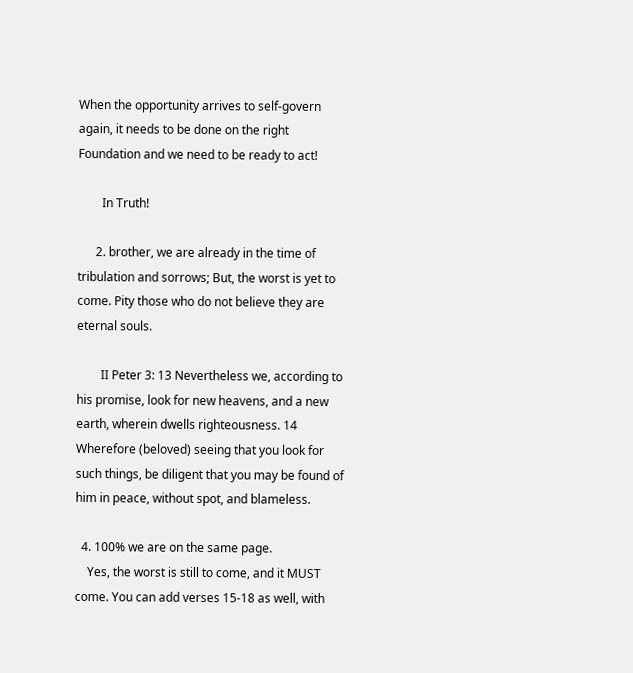When the opportunity arrives to self-govern again, it needs to be done on the right Foundation and we need to be ready to act!

        In Truth!

      2. brother, we are already in the time of tribulation and sorrows; But, the worst is yet to come. Pity those who do not believe they are eternal souls.

        II Peter 3: 13 Nevertheless we, according to his promise, look for new heavens, and a new earth, wherein dwells righteousness. 14 Wherefore (beloved) seeing that you look for such things, be diligent that you may be found of him in peace, without spot, and blameless.

  4. 100% we are on the same page.
    Yes, the worst is still to come, and it MUST come. You can add verses 15-18 as well, with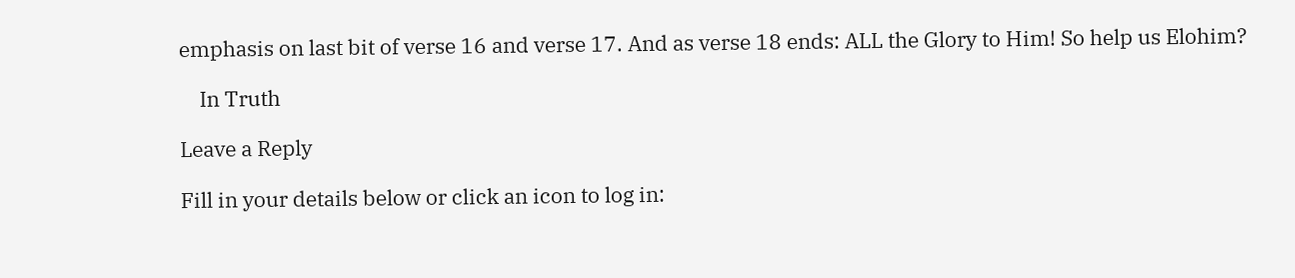emphasis on last bit of verse 16 and verse 17. And as verse 18 ends: ALL the Glory to Him! So help us Elohim?

    In Truth

Leave a Reply

Fill in your details below or click an icon to log in: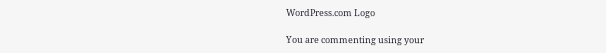WordPress.com Logo

You are commenting using your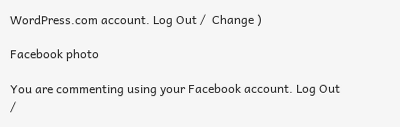WordPress.com account. Log Out /  Change )

Facebook photo

You are commenting using your Facebook account. Log Out /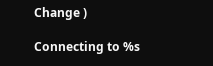Change )

Connecting to %s